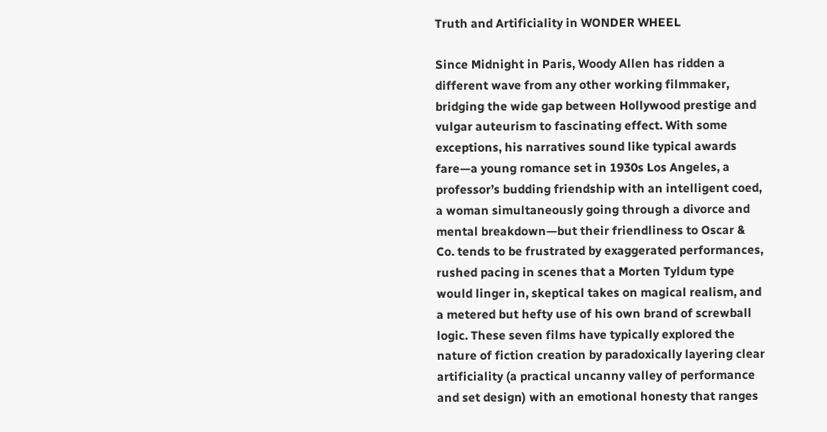Truth and Artificiality in WONDER WHEEL

Since Midnight in Paris, Woody Allen has ridden a different wave from any other working filmmaker, bridging the wide gap between Hollywood prestige and vulgar auteurism to fascinating effect. With some exceptions, his narratives sound like typical awards fare—a young romance set in 1930s Los Angeles, a professor’s budding friendship with an intelligent coed, a woman simultaneously going through a divorce and mental breakdown—but their friendliness to Oscar & Co. tends to be frustrated by exaggerated performances, rushed pacing in scenes that a Morten Tyldum type would linger in, skeptical takes on magical realism, and a metered but hefty use of his own brand of screwball logic. These seven films have typically explored the nature of fiction creation by paradoxically layering clear artificiality (a practical uncanny valley of performance and set design) with an emotional honesty that ranges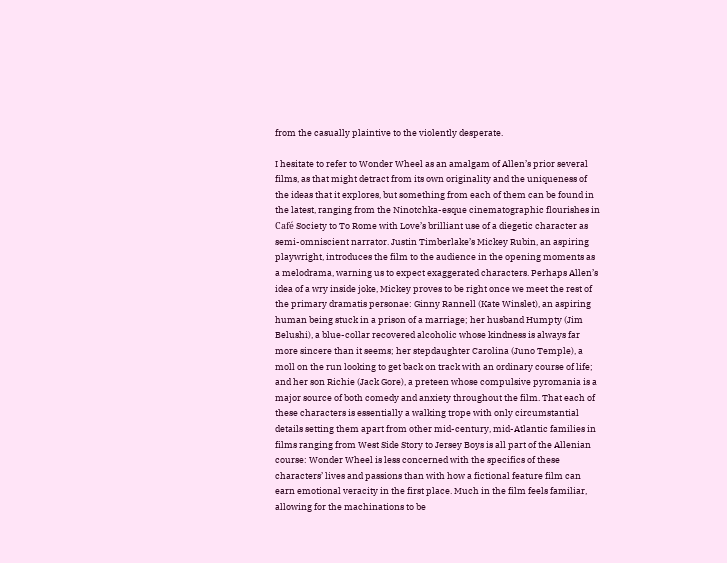from the casually plaintive to the violently desperate.

I hesitate to refer to Wonder Wheel as an amalgam of Allen’s prior several films, as that might detract from its own originality and the uniqueness of the ideas that it explores, but something from each of them can be found in the latest, ranging from the Ninotchka-esque cinematographic flourishes in Café Society to To Rome with Love’s brilliant use of a diegetic character as semi-omniscient narrator. Justin Timberlake’s Mickey Rubin, an aspiring playwright, introduces the film to the audience in the opening moments as a melodrama, warning us to expect exaggerated characters. Perhaps Allen’s idea of a wry inside joke, Mickey proves to be right once we meet the rest of the primary dramatis personae: Ginny Rannell (Kate Winslet), an aspiring human being stuck in a prison of a marriage; her husband Humpty (Jim Belushi), a blue-collar recovered alcoholic whose kindness is always far more sincere than it seems; her stepdaughter Carolina (Juno Temple), a moll on the run looking to get back on track with an ordinary course of life; and her son Richie (Jack Gore), a preteen whose compulsive pyromania is a major source of both comedy and anxiety throughout the film. That each of these characters is essentially a walking trope with only circumstantial details setting them apart from other mid-century, mid-Atlantic families in films ranging from West Side Story to Jersey Boys is all part of the Allenian course: Wonder Wheel is less concerned with the specifics of these characters’ lives and passions than with how a fictional feature film can earn emotional veracity in the first place. Much in the film feels familiar, allowing for the machinations to be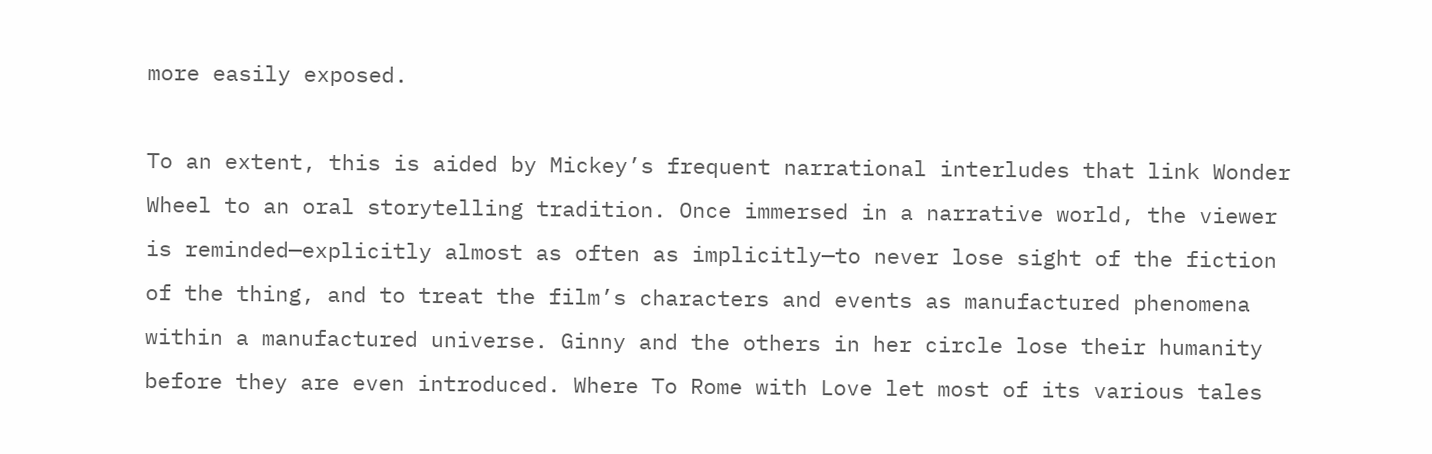more easily exposed.

To an extent, this is aided by Mickey’s frequent narrational interludes that link Wonder Wheel to an oral storytelling tradition. Once immersed in a narrative world, the viewer is reminded—explicitly almost as often as implicitly—to never lose sight of the fiction of the thing, and to treat the film’s characters and events as manufactured phenomena within a manufactured universe. Ginny and the others in her circle lose their humanity before they are even introduced. Where To Rome with Love let most of its various tales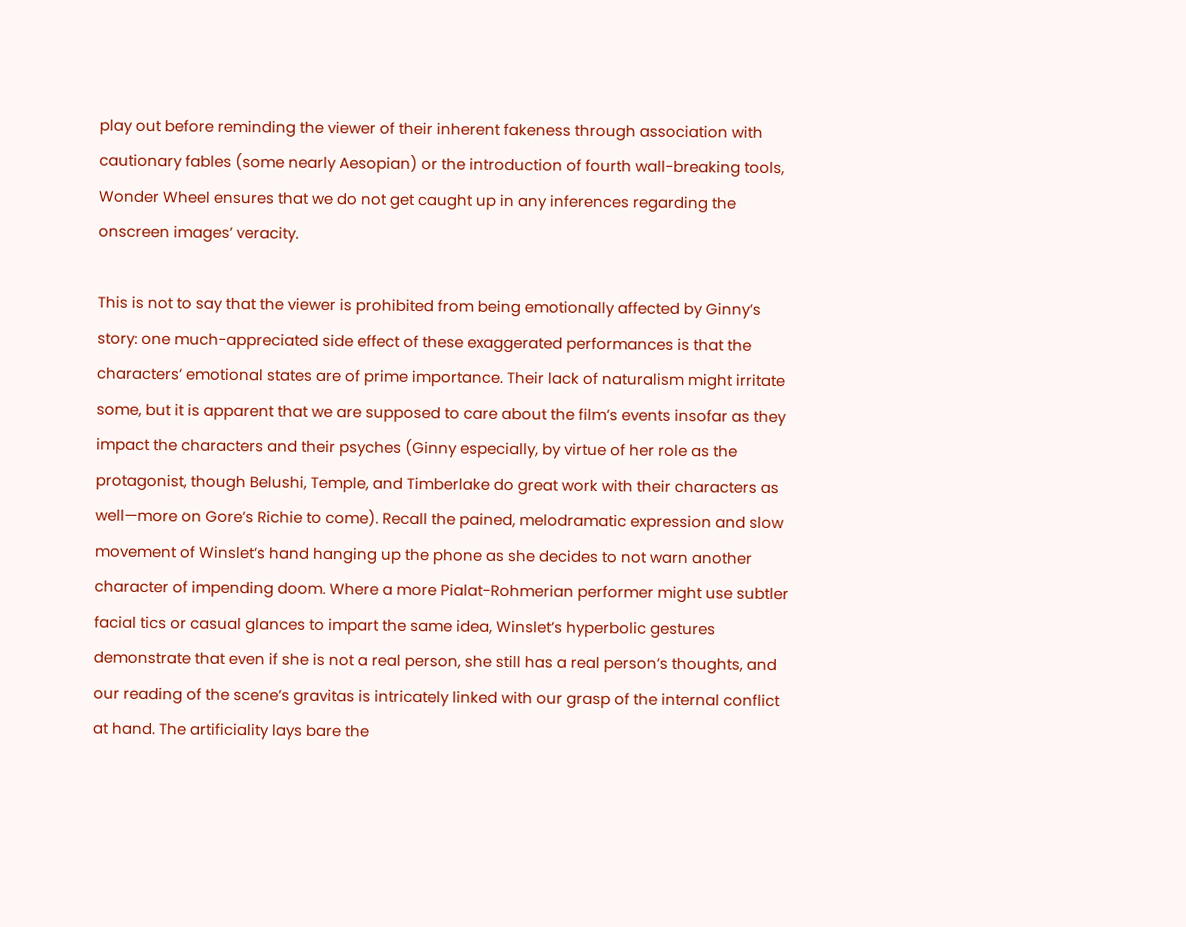play out before reminding the viewer of their inherent fakeness through association with cautionary fables (some nearly Aesopian) or the introduction of fourth wall-breaking tools, Wonder Wheel ensures that we do not get caught up in any inferences regarding the onscreen images’ veracity.

This is not to say that the viewer is prohibited from being emotionally affected by Ginny’s story: one much-appreciated side effect of these exaggerated performances is that the characters’ emotional states are of prime importance. Their lack of naturalism might irritate some, but it is apparent that we are supposed to care about the film’s events insofar as they impact the characters and their psyches (Ginny especially, by virtue of her role as the protagonist, though Belushi, Temple, and Timberlake do great work with their characters as well—more on Gore’s Richie to come). Recall the pained, melodramatic expression and slow movement of Winslet’s hand hanging up the phone as she decides to not warn another character of impending doom. Where a more Pialat-Rohmerian performer might use subtler facial tics or casual glances to impart the same idea, Winslet’s hyperbolic gestures demonstrate that even if she is not a real person, she still has a real person’s thoughts, and our reading of the scene’s gravitas is intricately linked with our grasp of the internal conflict at hand. The artificiality lays bare the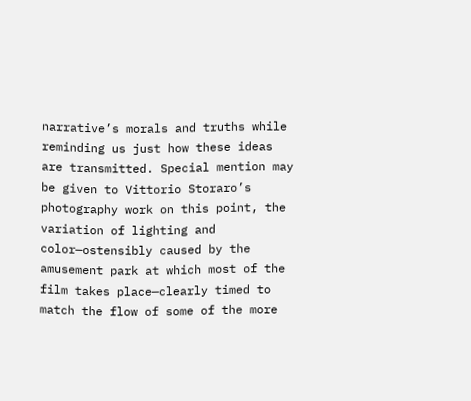narrative’s morals and truths while reminding us just how these ideas are transmitted. Special mention may be given to Vittorio Storaro’s photography work on this point, the variation of lighting and color—ostensibly caused by the amusement park at which most of the film takes place—clearly timed to match the flow of some of the more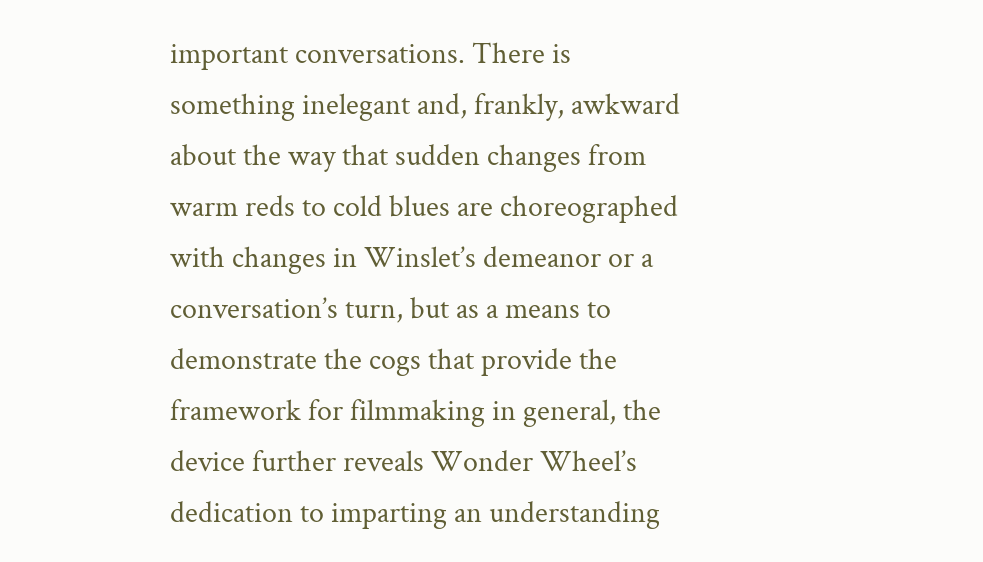important conversations. There is something inelegant and, frankly, awkward about the way that sudden changes from warm reds to cold blues are choreographed with changes in Winslet’s demeanor or a conversation’s turn, but as a means to demonstrate the cogs that provide the framework for filmmaking in general, the device further reveals Wonder Wheel’s dedication to imparting an understanding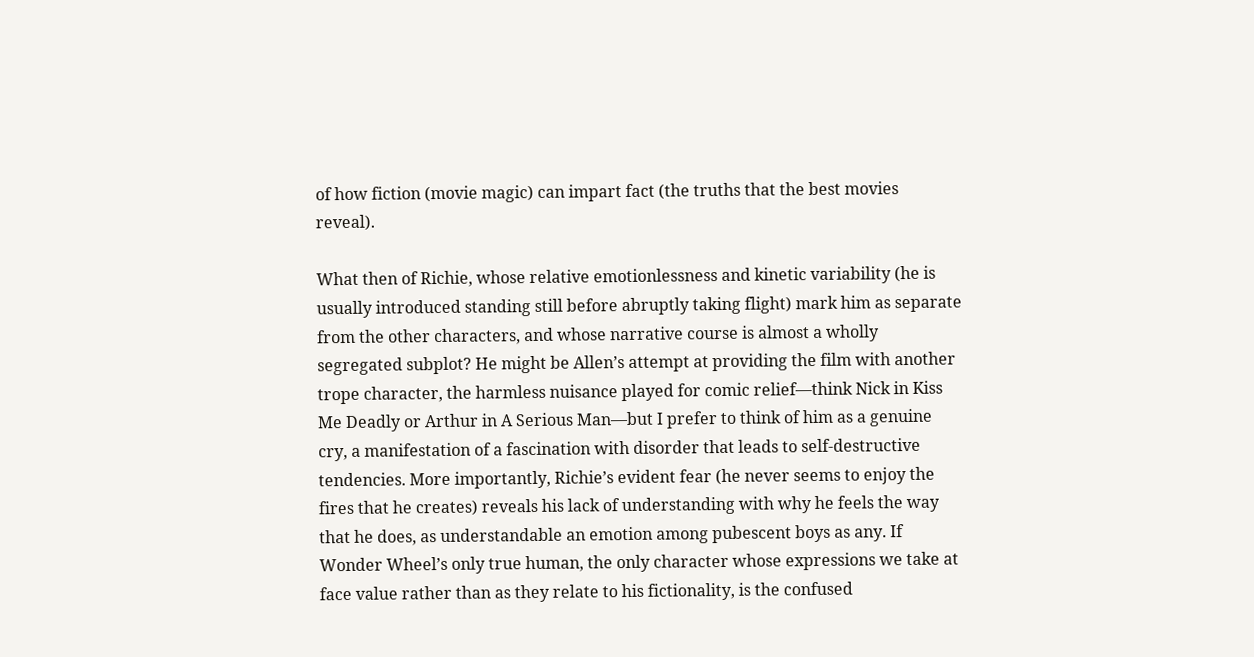of how fiction (movie magic) can impart fact (the truths that the best movies reveal).

What then of Richie, whose relative emotionlessness and kinetic variability (he is usually introduced standing still before abruptly taking flight) mark him as separate from the other characters, and whose narrative course is almost a wholly segregated subplot? He might be Allen’s attempt at providing the film with another trope character, the harmless nuisance played for comic relief—think Nick in Kiss Me Deadly or Arthur in A Serious Man—but I prefer to think of him as a genuine cry, a manifestation of a fascination with disorder that leads to self-destructive tendencies. More importantly, Richie’s evident fear (he never seems to enjoy the fires that he creates) reveals his lack of understanding with why he feels the way that he does, as understandable an emotion among pubescent boys as any. If Wonder Wheel’s only true human, the only character whose expressions we take at face value rather than as they relate to his fictionality, is the confused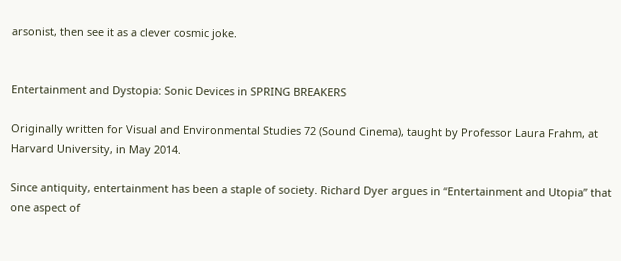arsonist, then see it as a clever cosmic joke.


Entertainment and Dystopia: Sonic Devices in SPRING BREAKERS

Originally written for Visual and Environmental Studies 72 (Sound Cinema), taught by Professor Laura Frahm, at Harvard University, in May 2014.

Since antiquity, entertainment has been a staple of society. Richard Dyer argues in “Entertainment and Utopia” that one aspect of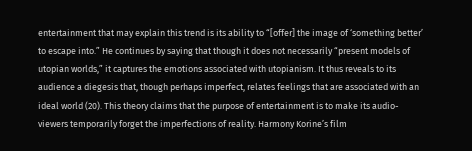entertainment that may explain this trend is its ability to “[offer] the image of ‘something better’ to escape into.” He continues by saying that though it does not necessarily “present models of utopian worlds,” it captures the emotions associated with utopianism. It thus reveals to its audience a diegesis that, though perhaps imperfect, relates feelings that are associated with an ideal world (20). This theory claims that the purpose of entertainment is to make its audio-viewers temporarily forget the imperfections of reality. Harmony Korine’s film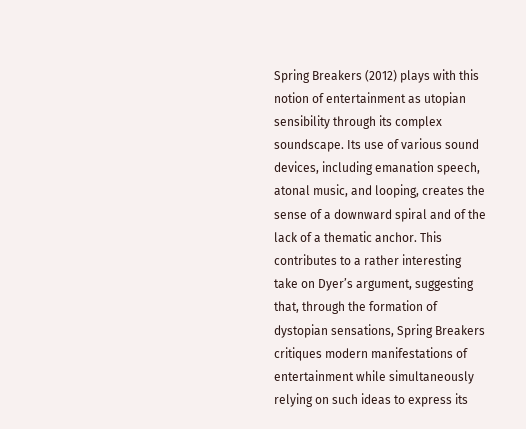Spring Breakers (2012) plays with this notion of entertainment as utopian sensibility through its complex soundscape. Its use of various sound devices, including emanation speech, atonal music, and looping, creates the sense of a downward spiral and of the lack of a thematic anchor. This contributes to a rather interesting take on Dyer’s argument, suggesting that, through the formation of dystopian sensations, Spring Breakers critiques modern manifestations of entertainment while simultaneously relying on such ideas to express its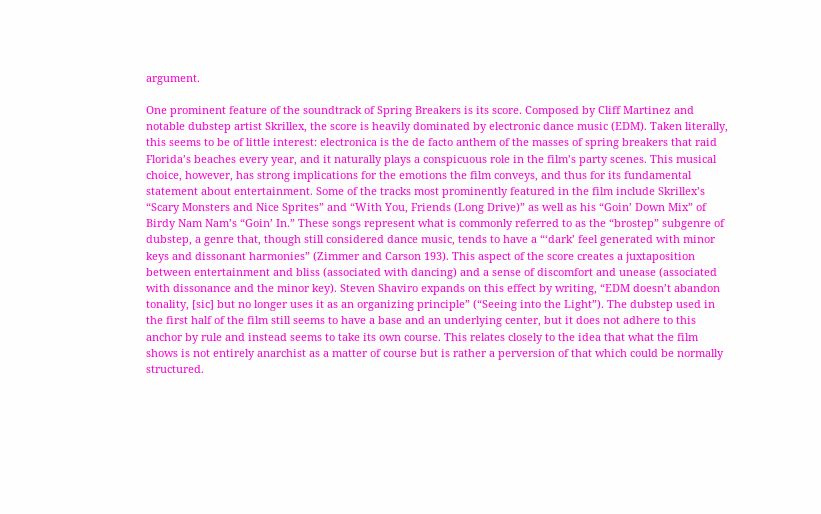argument.

One prominent feature of the soundtrack of Spring Breakers is its score. Composed by Cliff Martinez and notable dubstep artist Skrillex, the score is heavily dominated by electronic dance music (EDM). Taken literally, this seems to be of little interest: electronica is the de facto anthem of the masses of spring breakers that raid Florida’s beaches every year, and it naturally plays a conspicuous role in the film’s party scenes. This musical choice, however, has strong implications for the emotions the film conveys, and thus for its fundamental statement about entertainment. Some of the tracks most prominently featured in the film include Skrillex’s “Scary Monsters and Nice Sprites” and “With You, Friends (Long Drive)” as well as his “Goin’ Down Mix” of Birdy Nam Nam’s “Goin’ In.” These songs represent what is commonly referred to as the “brostep” subgenre of dubstep, a genre that, though still considered dance music, tends to have a “‘dark’ feel generated with minor keys and dissonant harmonies” (Zimmer and Carson 193). This aspect of the score creates a juxtaposition between entertainment and bliss (associated with dancing) and a sense of discomfort and unease (associated with dissonance and the minor key). Steven Shaviro expands on this effect by writing, “EDM doesn’t abandon tonality, [sic] but no longer uses it as an organizing principle” (“Seeing into the Light”). The dubstep used in the first half of the film still seems to have a base and an underlying center, but it does not adhere to this anchor by rule and instead seems to take its own course. This relates closely to the idea that what the film shows is not entirely anarchist as a matter of course but is rather a perversion of that which could be normally structured.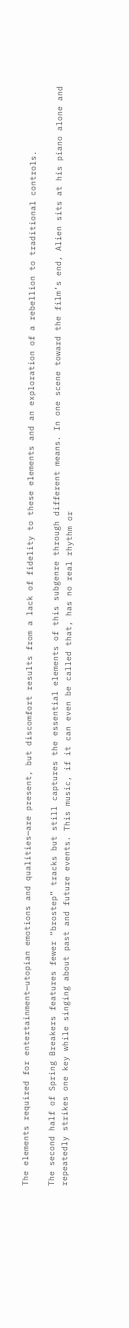The elements required for entertainment—utopian emotions and qualities—are present, but discomfort results from a lack of fidelity to these elements and an exploration of a rebellion to traditional controls.

The second half of Spring Breakers features fewer “brostep” tracks but still captures the essential elements of this subgenre through different means. In one scene toward the film’s end, Alien sits at his piano alone and repeatedly strikes one key while singing about past and future events. This music, if it can even be called that, has no real rhythm or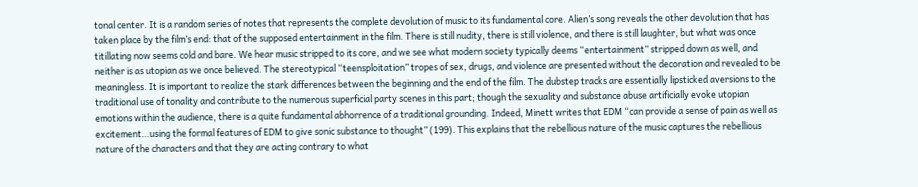tonal center. It is a random series of notes that represents the complete devolution of music to its fundamental core. Alien’s song reveals the other devolution that has taken place by the film’s end: that of the supposed entertainment in the film. There is still nudity, there is still violence, and there is still laughter, but what was once titillating now seems cold and bare. We hear music stripped to its core, and we see what modern society typically deems “entertainment” stripped down as well, and neither is as utopian as we once believed. The stereotypical “teensploitation” tropes of sex, drugs, and violence are presented without the decoration and revealed to be meaningless. It is important to realize the stark differences between the beginning and the end of the film. The dubstep tracks are essentially lipsticked aversions to the traditional use of tonality and contribute to the numerous superficial party scenes in this part; though the sexuality and substance abuse artificially evoke utopian emotions within the audience, there is a quite fundamental abhorrence of a traditional grounding. Indeed, Minett writes that EDM “can provide a sense of pain as well as excitement…using the formal features of EDM to give sonic substance to thought” (199). This explains that the rebellious nature of the music captures the rebellious nature of the characters and that they are acting contrary to what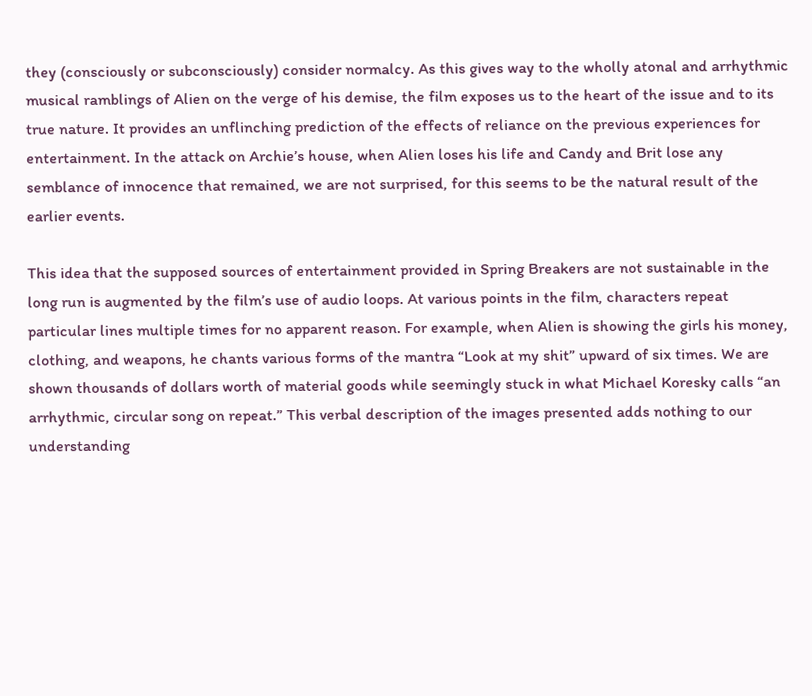they (consciously or subconsciously) consider normalcy. As this gives way to the wholly atonal and arrhythmic musical ramblings of Alien on the verge of his demise, the film exposes us to the heart of the issue and to its true nature. It provides an unflinching prediction of the effects of reliance on the previous experiences for entertainment. In the attack on Archie’s house, when Alien loses his life and Candy and Brit lose any semblance of innocence that remained, we are not surprised, for this seems to be the natural result of the earlier events.

This idea that the supposed sources of entertainment provided in Spring Breakers are not sustainable in the long run is augmented by the film’s use of audio loops. At various points in the film, characters repeat particular lines multiple times for no apparent reason. For example, when Alien is showing the girls his money, clothing, and weapons, he chants various forms of the mantra “Look at my shit” upward of six times. We are shown thousands of dollars worth of material goods while seemingly stuck in what Michael Koresky calls “an arrhythmic, circular song on repeat.” This verbal description of the images presented adds nothing to our understanding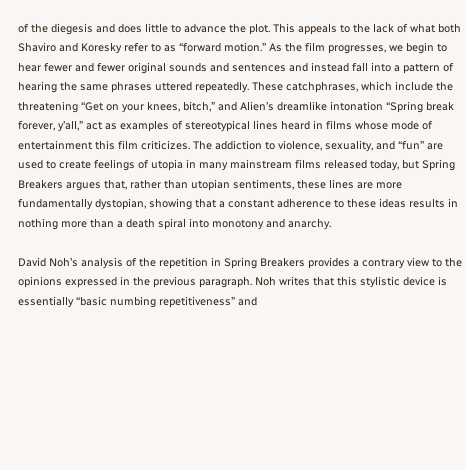of the diegesis and does little to advance the plot. This appeals to the lack of what both Shaviro and Koresky refer to as “forward motion.” As the film progresses, we begin to hear fewer and fewer original sounds and sentences and instead fall into a pattern of hearing the same phrases uttered repeatedly. These catchphrases, which include the threatening “Get on your knees, bitch,” and Alien’s dreamlike intonation “Spring break forever, y’all,” act as examples of stereotypical lines heard in films whose mode of entertainment this film criticizes. The addiction to violence, sexuality, and “fun” are used to create feelings of utopia in many mainstream films released today, but Spring Breakers argues that, rather than utopian sentiments, these lines are more fundamentally dystopian, showing that a constant adherence to these ideas results in nothing more than a death spiral into monotony and anarchy.

David Noh’s analysis of the repetition in Spring Breakers provides a contrary view to the opinions expressed in the previous paragraph. Noh writes that this stylistic device is essentially “basic numbing repetitiveness” and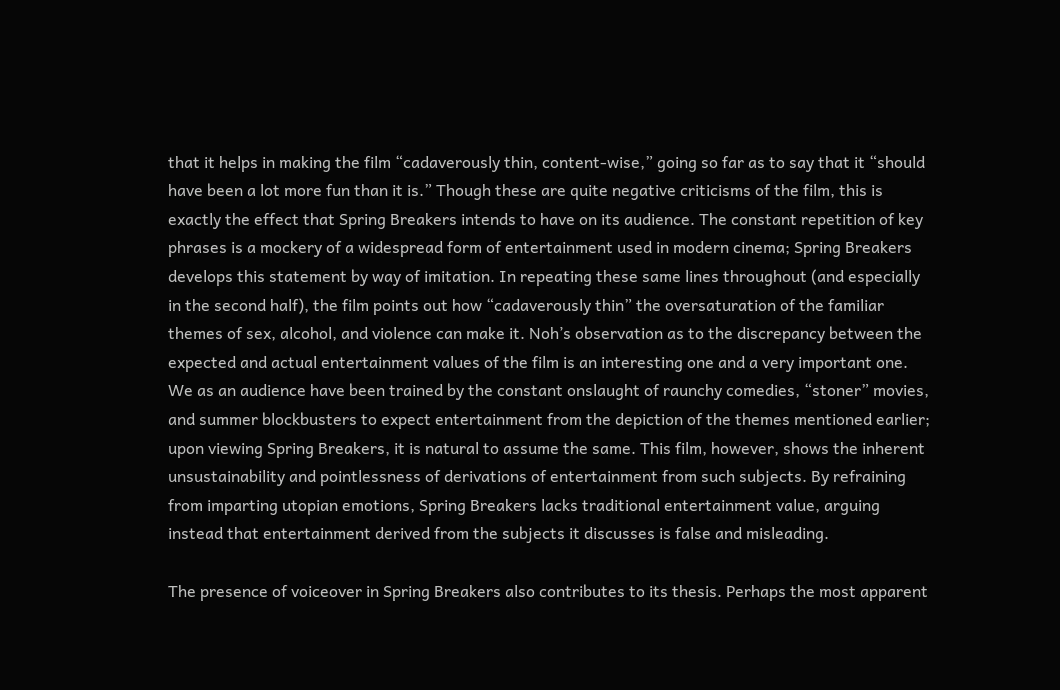that it helps in making the film “cadaverously thin, content-wise,” going so far as to say that it “should have been a lot more fun than it is.” Though these are quite negative criticisms of the film, this is exactly the effect that Spring Breakers intends to have on its audience. The constant repetition of key phrases is a mockery of a widespread form of entertainment used in modern cinema; Spring Breakers develops this statement by way of imitation. In repeating these same lines throughout (and especially in the second half), the film points out how “cadaverously thin” the oversaturation of the familiar themes of sex, alcohol, and violence can make it. Noh’s observation as to the discrepancy between the expected and actual entertainment values of the film is an interesting one and a very important one. We as an audience have been trained by the constant onslaught of raunchy comedies, “stoner” movies, and summer blockbusters to expect entertainment from the depiction of the themes mentioned earlier; upon viewing Spring Breakers, it is natural to assume the same. This film, however, shows the inherent unsustainability and pointlessness of derivations of entertainment from such subjects. By refraining from imparting utopian emotions, Spring Breakers lacks traditional entertainment value, arguing instead that entertainment derived from the subjects it discusses is false and misleading.

The presence of voiceover in Spring Breakers also contributes to its thesis. Perhaps the most apparent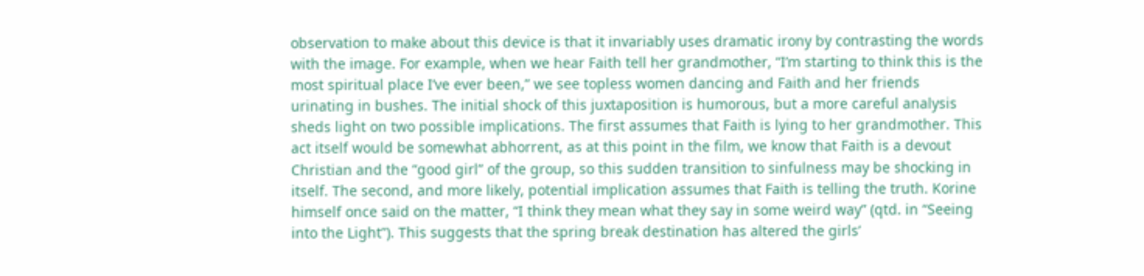observation to make about this device is that it invariably uses dramatic irony by contrasting the words with the image. For example, when we hear Faith tell her grandmother, “I’m starting to think this is the most spiritual place I’ve ever been,” we see topless women dancing and Faith and her friends urinating in bushes. The initial shock of this juxtaposition is humorous, but a more careful analysis sheds light on two possible implications. The first assumes that Faith is lying to her grandmother. This act itself would be somewhat abhorrent, as at this point in the film, we know that Faith is a devout Christian and the “good girl” of the group, so this sudden transition to sinfulness may be shocking in itself. The second, and more likely, potential implication assumes that Faith is telling the truth. Korine himself once said on the matter, “I think they mean what they say in some weird way” (qtd. in “Seeing into the Light”). This suggests that the spring break destination has altered the girls’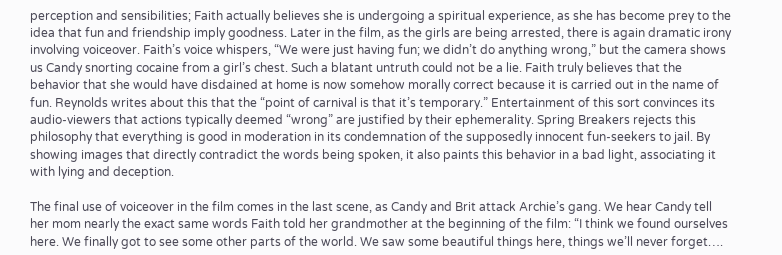perception and sensibilities; Faith actually believes she is undergoing a spiritual experience, as she has become prey to the idea that fun and friendship imply goodness. Later in the film, as the girls are being arrested, there is again dramatic irony involving voiceover. Faith’s voice whispers, “We were just having fun; we didn’t do anything wrong,” but the camera shows us Candy snorting cocaine from a girl’s chest. Such a blatant untruth could not be a lie. Faith truly believes that the behavior that she would have disdained at home is now somehow morally correct because it is carried out in the name of fun. Reynolds writes about this that the “point of carnival is that it’s temporary.” Entertainment of this sort convinces its audio-viewers that actions typically deemed “wrong” are justified by their ephemerality. Spring Breakers rejects this philosophy that everything is good in moderation in its condemnation of the supposedly innocent fun-seekers to jail. By showing images that directly contradict the words being spoken, it also paints this behavior in a bad light, associating it with lying and deception.

The final use of voiceover in the film comes in the last scene, as Candy and Brit attack Archie’s gang. We hear Candy tell her mom nearly the exact same words Faith told her grandmother at the beginning of the film: “I think we found ourselves here. We finally got to see some other parts of the world. We saw some beautiful things here, things we’ll never forget….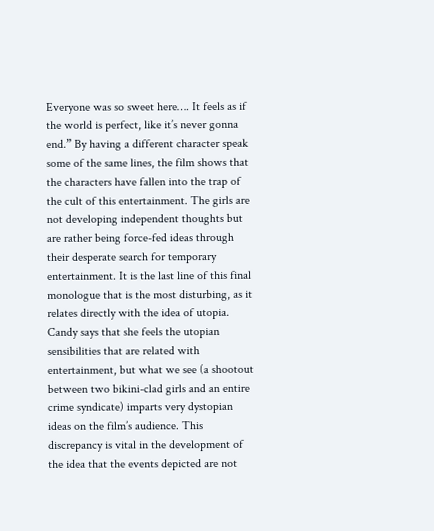Everyone was so sweet here…. It feels as if the world is perfect, like it’s never gonna end.” By having a different character speak some of the same lines, the film shows that the characters have fallen into the trap of the cult of this entertainment. The girls are not developing independent thoughts but are rather being force-fed ideas through their desperate search for temporary entertainment. It is the last line of this final monologue that is the most disturbing, as it relates directly with the idea of utopia. Candy says that she feels the utopian sensibilities that are related with entertainment, but what we see (a shootout between two bikini-clad girls and an entire crime syndicate) imparts very dystopian ideas on the film’s audience. This discrepancy is vital in the development of the idea that the events depicted are not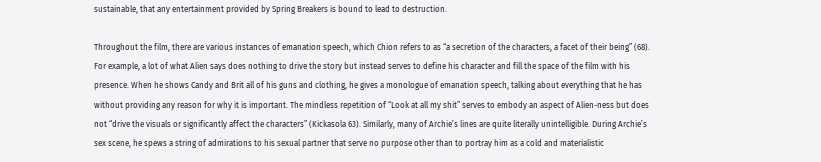sustainable, that any entertainment provided by Spring Breakers is bound to lead to destruction.

Throughout the film, there are various instances of emanation speech, which Chion refers to as “a secretion of the characters, a facet of their being” (68). For example, a lot of what Alien says does nothing to drive the story but instead serves to define his character and fill the space of the film with his presence. When he shows Candy and Brit all of his guns and clothing, he gives a monologue of emanation speech, talking about everything that he has without providing any reason for why it is important. The mindless repetition of “Look at all my shit” serves to embody an aspect of Alien-ness but does not “drive the visuals or significantly affect the characters” (Kickasola 63). Similarly, many of Archie’s lines are quite literally unintelligible. During Archie’s sex scene, he spews a string of admirations to his sexual partner that serve no purpose other than to portray him as a cold and materialistic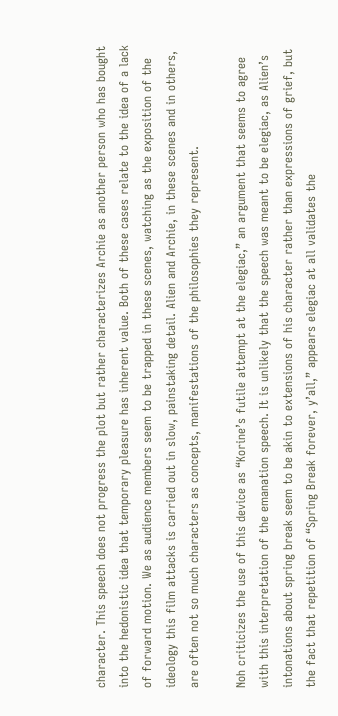character. This speech does not progress the plot but rather characterizes Archie as another person who has bought into the hedonistic idea that temporary pleasure has inherent value. Both of these cases relate to the idea of a lack of forward motion. We as audience members seem to be trapped in these scenes, watching as the exposition of the ideology this film attacks is carried out in slow, painstaking detail. Alien and Archie, in these scenes and in others, are often not so much characters as concepts, manifestations of the philosophies they represent.

Noh criticizes the use of this device as “Korine’s futile attempt at the elegiac,” an argument that seems to agree with this interpretation of the emanation speech. It is unlikely that the speech was meant to be elegiac, as Alien’s intonations about spring break seem to be akin to extensions of his character rather than expressions of grief, but the fact that repetition of “Spring Break forever, y’all,” appears elegiac at all validates the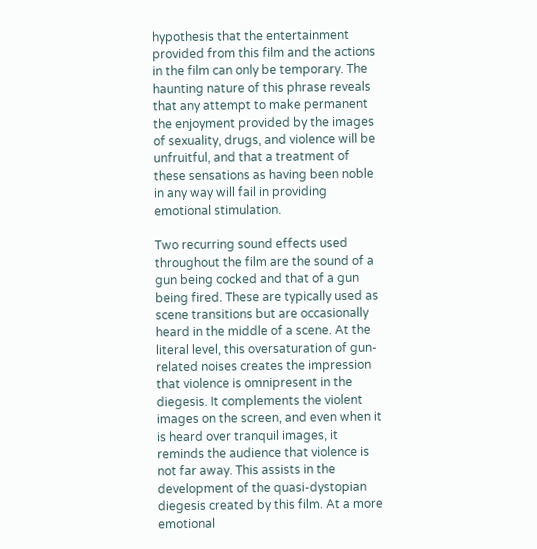hypothesis that the entertainment provided from this film and the actions in the film can only be temporary. The haunting nature of this phrase reveals that any attempt to make permanent the enjoyment provided by the images of sexuality, drugs, and violence will be unfruitful, and that a treatment of these sensations as having been noble in any way will fail in providing emotional stimulation.

Two recurring sound effects used throughout the film are the sound of a gun being cocked and that of a gun being fired. These are typically used as scene transitions but are occasionally heard in the middle of a scene. At the literal level, this oversaturation of gun-related noises creates the impression that violence is omnipresent in the diegesis. It complements the violent images on the screen, and even when it is heard over tranquil images, it reminds the audience that violence is not far away. This assists in the development of the quasi-dystopian diegesis created by this film. At a more emotional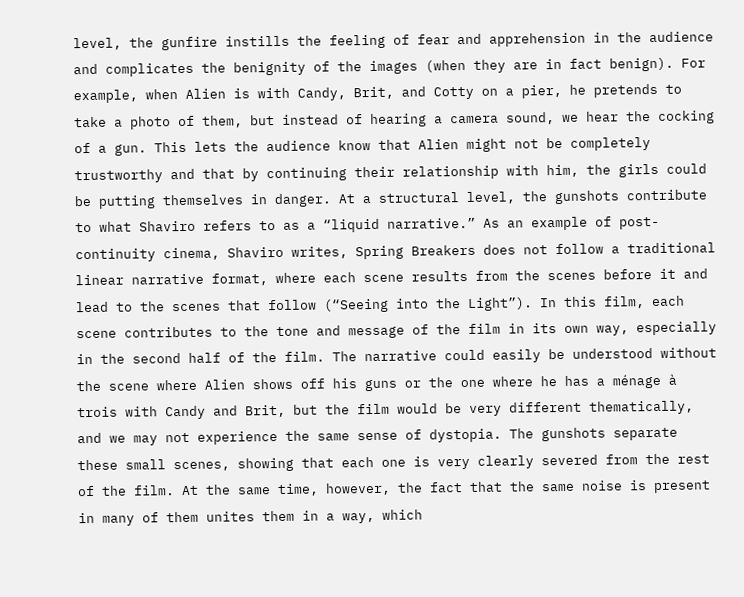level, the gunfire instills the feeling of fear and apprehension in the audience and complicates the benignity of the images (when they are in fact benign). For example, when Alien is with Candy, Brit, and Cotty on a pier, he pretends to take a photo of them, but instead of hearing a camera sound, we hear the cocking of a gun. This lets the audience know that Alien might not be completely trustworthy and that by continuing their relationship with him, the girls could be putting themselves in danger. At a structural level, the gunshots contribute to what Shaviro refers to as a “liquid narrative.” As an example of post-continuity cinema, Shaviro writes, Spring Breakers does not follow a traditional linear narrative format, where each scene results from the scenes before it and lead to the scenes that follow (“Seeing into the Light”). In this film, each scene contributes to the tone and message of the film in its own way, especially in the second half of the film. The narrative could easily be understood without the scene where Alien shows off his guns or the one where he has a ménage à trois with Candy and Brit, but the film would be very different thematically, and we may not experience the same sense of dystopia. The gunshots separate these small scenes, showing that each one is very clearly severed from the rest of the film. At the same time, however, the fact that the same noise is present in many of them unites them in a way, which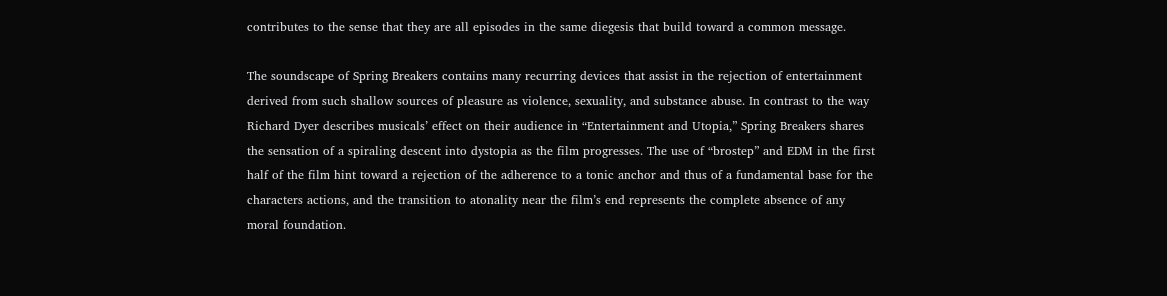contributes to the sense that they are all episodes in the same diegesis that build toward a common message.

The soundscape of Spring Breakers contains many recurring devices that assist in the rejection of entertainment derived from such shallow sources of pleasure as violence, sexuality, and substance abuse. In contrast to the way Richard Dyer describes musicals’ effect on their audience in “Entertainment and Utopia,” Spring Breakers shares the sensation of a spiraling descent into dystopia as the film progresses. The use of “brostep” and EDM in the first half of the film hint toward a rejection of the adherence to a tonic anchor and thus of a fundamental base for the characters actions, and the transition to atonality near the film’s end represents the complete absence of any moral foundation.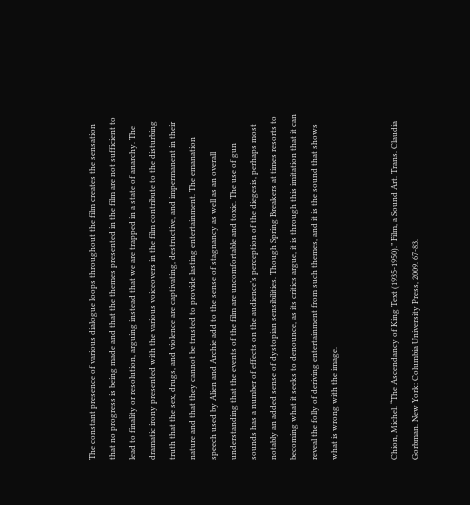The constant presence of various dialogue loops throughout the film creates the sensation that no progress is being made and that the themes presented in the film are not sufficient to lead to finality or resolution, arguing instead that we are trapped in a state of anarchy. The dramatic irony presented with the various voiceovers in the film contribute to the disturbing truth that the sex, drugs, and violence are captivating, destructive, and impermanent in their nature and that they cannot be trusted to provide lasting entertainment. The emanation speech used by Alien and Archie add to the sense of stagnancy as well as an overall understanding that the events of the film are uncomfortable and toxic. The use of gun sounds has a number of effects on the audience’s perception of the diegesis, perhaps most notably an added sense of dystopian sensibilities. Though Spring Breakers at times resorts to becoming what it seeks to denounce, as its critics argue, it is through this imitation that it can reveal the folly of deriving entertainment from such themes, and it is the sound that shows what is wrong with the image.


Chion, Michel. “The Ascendancy of King Text (1935-1950).” Film, a Sound Art. Trans. Claudia Gorbman. New York: Columbia University Press, 2009. 67-83.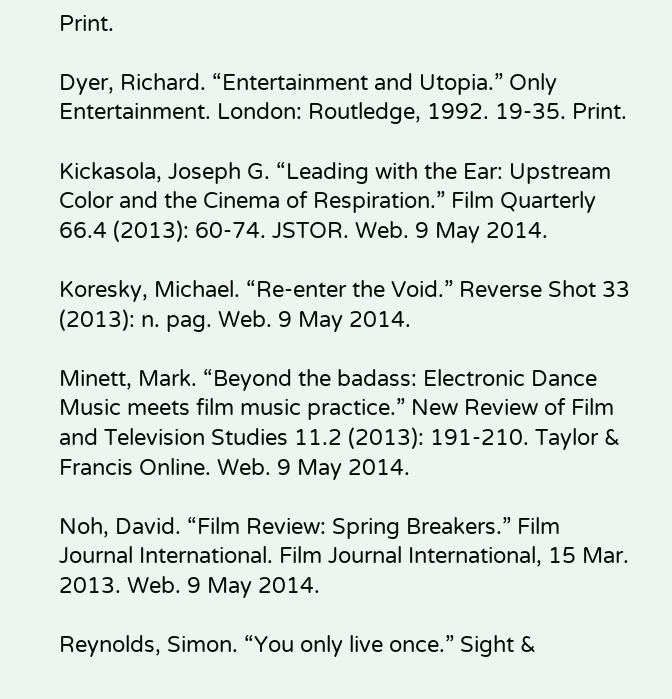Print.

Dyer, Richard. “Entertainment and Utopia.” Only Entertainment. London: Routledge, 1992. 19-35. Print.

Kickasola, Joseph G. “Leading with the Ear: Upstream Color and the Cinema of Respiration.” Film Quarterly 66.4 (2013): 60-74. JSTOR. Web. 9 May 2014.

Koresky, Michael. “Re-enter the Void.” Reverse Shot 33 (2013): n. pag. Web. 9 May 2014.

Minett, Mark. “Beyond the badass: Electronic Dance Music meets film music practice.” New Review of Film and Television Studies 11.2 (2013): 191-210. Taylor & Francis Online. Web. 9 May 2014.

Noh, David. “Film Review: Spring Breakers.” Film Journal International. Film Journal International, 15 Mar. 2013. Web. 9 May 2014.

Reynolds, Simon. “You only live once.” Sight &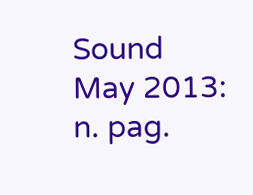Sound May 2013: n. pag.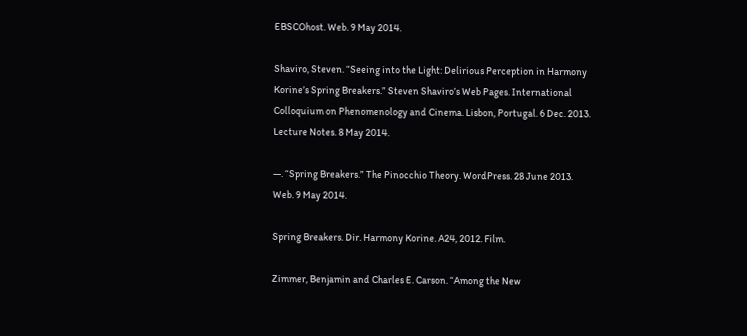EBSCOhost. Web. 9 May 2014.

Shaviro, Steven. “Seeing into the Light: Delirious Perception in Harmony Korine’s Spring Breakers.” Steven Shaviro’s Web Pages. International Colloquium on Phenomenology and Cinema. Lisbon, Portugal. 6 Dec. 2013. Lecture Notes. 8 May 2014.

—. “Spring Breakers.” The Pinocchio Theory. WordPress. 28 June 2013. Web. 9 May 2014.

Spring Breakers. Dir. Harmony Korine. A24, 2012. Film.

Zimmer, Benjamin and Charles E. Carson. “Among the New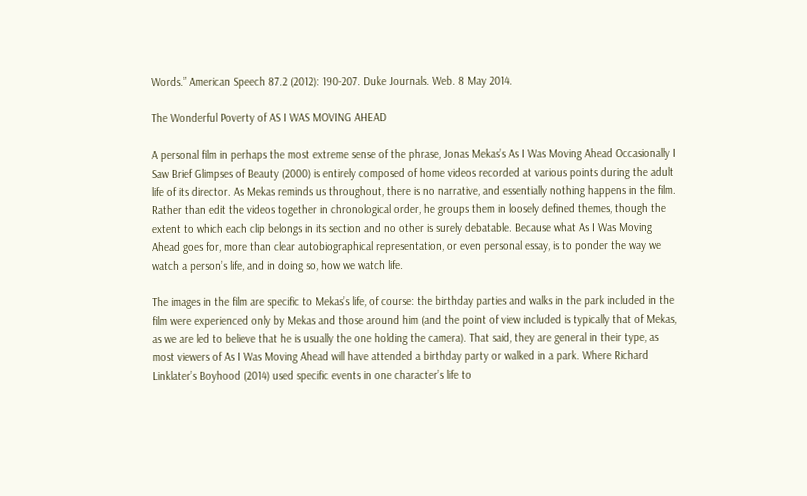Words.” American Speech 87.2 (2012): 190-207. Duke Journals. Web. 8 May 2014.

The Wonderful Poverty of AS I WAS MOVING AHEAD

A personal film in perhaps the most extreme sense of the phrase, Jonas Mekas’s As I Was Moving Ahead Occasionally I Saw Brief Glimpses of Beauty (2000) is entirely composed of home videos recorded at various points during the adult life of its director. As Mekas reminds us throughout, there is no narrative, and essentially nothing happens in the film. Rather than edit the videos together in chronological order, he groups them in loosely defined themes, though the extent to which each clip belongs in its section and no other is surely debatable. Because what As I Was Moving Ahead goes for, more than clear autobiographical representation, or even personal essay, is to ponder the way we watch a person’s life, and in doing so, how we watch life.

The images in the film are specific to Mekas’s life, of course: the birthday parties and walks in the park included in the film were experienced only by Mekas and those around him (and the point of view included is typically that of Mekas, as we are led to believe that he is usually the one holding the camera). That said, they are general in their type, as most viewers of As I Was Moving Ahead will have attended a birthday party or walked in a park. Where Richard Linklater’s Boyhood (2014) used specific events in one character’s life to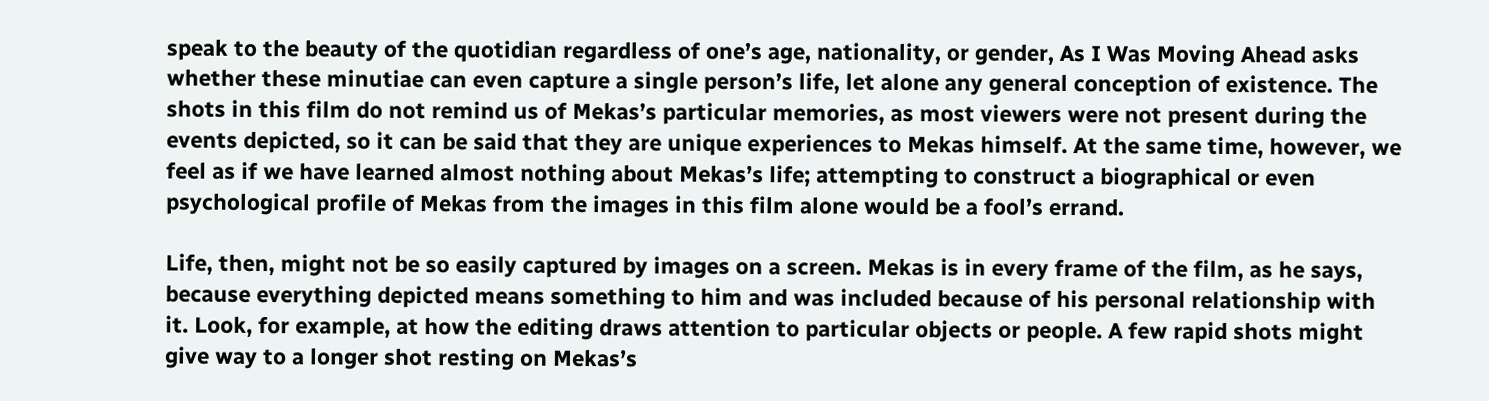speak to the beauty of the quotidian regardless of one’s age, nationality, or gender, As I Was Moving Ahead asks whether these minutiae can even capture a single person’s life, let alone any general conception of existence. The shots in this film do not remind us of Mekas’s particular memories, as most viewers were not present during the events depicted, so it can be said that they are unique experiences to Mekas himself. At the same time, however, we feel as if we have learned almost nothing about Mekas’s life; attempting to construct a biographical or even psychological profile of Mekas from the images in this film alone would be a fool’s errand.

Life, then, might not be so easily captured by images on a screen. Mekas is in every frame of the film, as he says, because everything depicted means something to him and was included because of his personal relationship with it. Look, for example, at how the editing draws attention to particular objects or people. A few rapid shots might give way to a longer shot resting on Mekas’s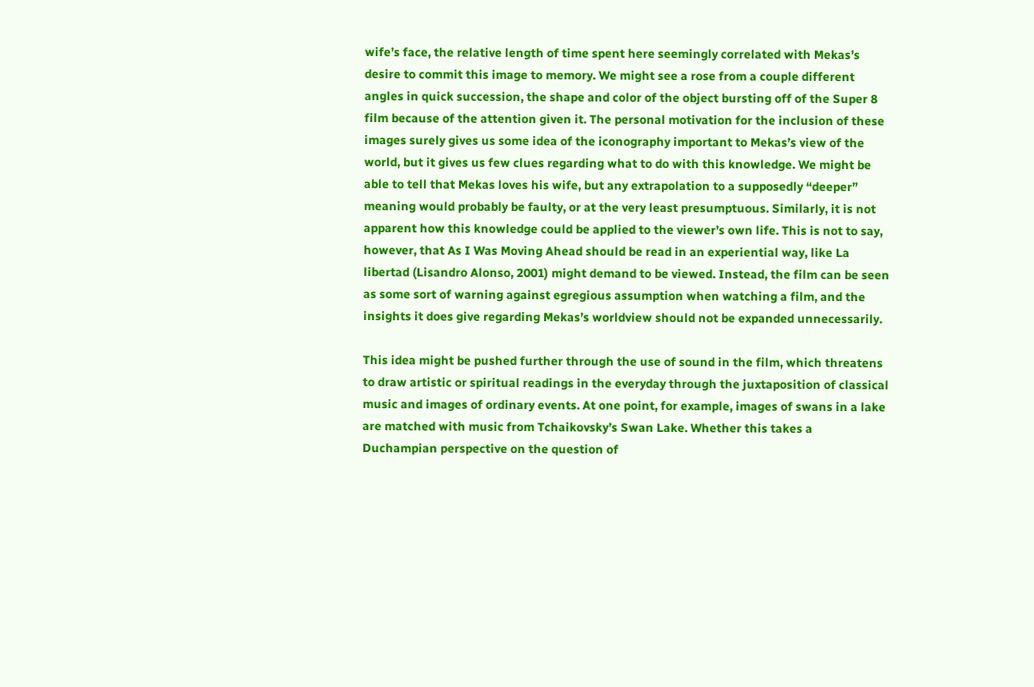wife’s face, the relative length of time spent here seemingly correlated with Mekas’s desire to commit this image to memory. We might see a rose from a couple different angles in quick succession, the shape and color of the object bursting off of the Super 8 film because of the attention given it. The personal motivation for the inclusion of these images surely gives us some idea of the iconography important to Mekas’s view of the world, but it gives us few clues regarding what to do with this knowledge. We might be able to tell that Mekas loves his wife, but any extrapolation to a supposedly “deeper” meaning would probably be faulty, or at the very least presumptuous. Similarly, it is not apparent how this knowledge could be applied to the viewer’s own life. This is not to say, however, that As I Was Moving Ahead should be read in an experiential way, like La libertad (Lisandro Alonso, 2001) might demand to be viewed. Instead, the film can be seen as some sort of warning against egregious assumption when watching a film, and the insights it does give regarding Mekas’s worldview should not be expanded unnecessarily.

This idea might be pushed further through the use of sound in the film, which threatens to draw artistic or spiritual readings in the everyday through the juxtaposition of classical music and images of ordinary events. At one point, for example, images of swans in a lake are matched with music from Tchaikovsky’s Swan Lake. Whether this takes a Duchampian perspective on the question of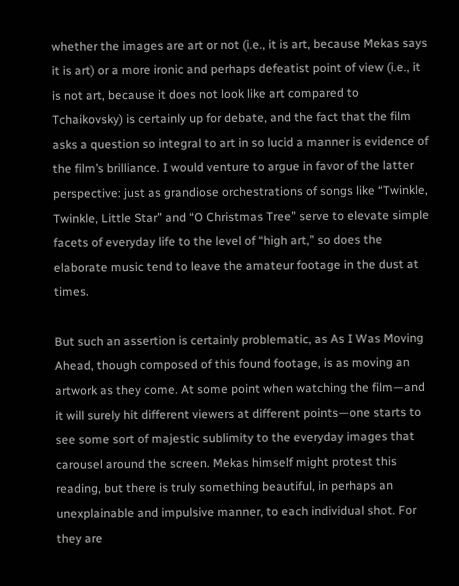whether the images are art or not (i.e., it is art, because Mekas says it is art) or a more ironic and perhaps defeatist point of view (i.e., it is not art, because it does not look like art compared to Tchaikovsky) is certainly up for debate, and the fact that the film asks a question so integral to art in so lucid a manner is evidence of the film’s brilliance. I would venture to argue in favor of the latter perspective: just as grandiose orchestrations of songs like “Twinkle, Twinkle, Little Star” and “O Christmas Tree” serve to elevate simple facets of everyday life to the level of “high art,” so does the elaborate music tend to leave the amateur footage in the dust at times.

But such an assertion is certainly problematic, as As I Was Moving Ahead, though composed of this found footage, is as moving an artwork as they come. At some point when watching the film—and it will surely hit different viewers at different points—one starts to see some sort of majestic sublimity to the everyday images that carousel around the screen. Mekas himself might protest this reading, but there is truly something beautiful, in perhaps an unexplainable and impulsive manner, to each individual shot. For they are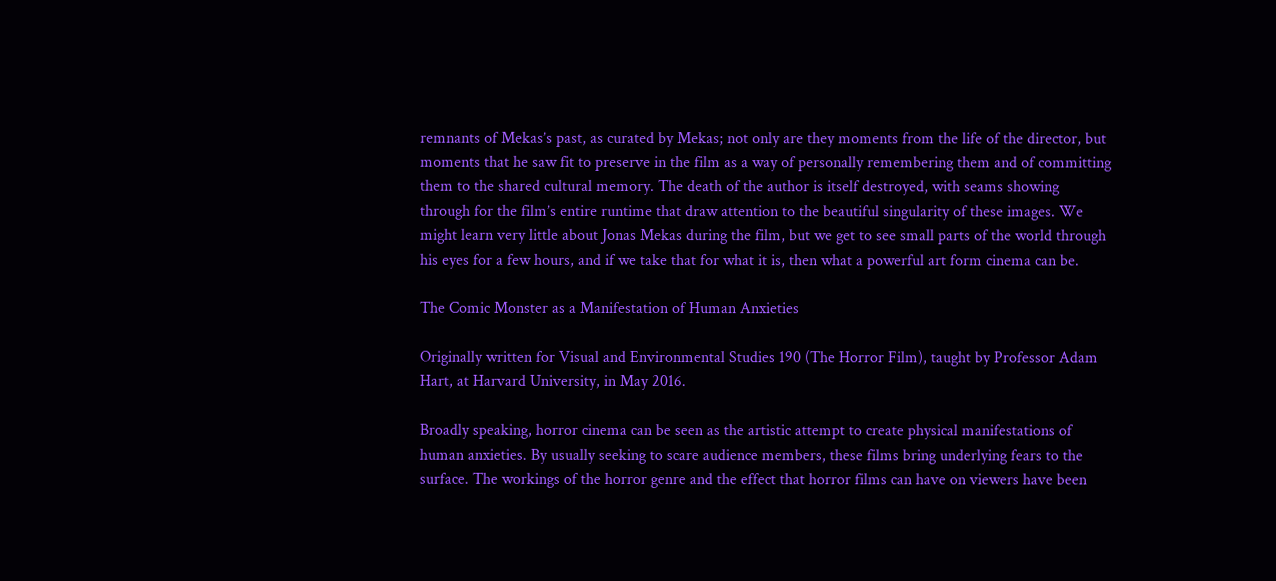remnants of Mekas’s past, as curated by Mekas; not only are they moments from the life of the director, but moments that he saw fit to preserve in the film as a way of personally remembering them and of committing them to the shared cultural memory. The death of the author is itself destroyed, with seams showing through for the film’s entire runtime that draw attention to the beautiful singularity of these images. We might learn very little about Jonas Mekas during the film, but we get to see small parts of the world through his eyes for a few hours, and if we take that for what it is, then what a powerful art form cinema can be.

The Comic Monster as a Manifestation of Human Anxieties

Originally written for Visual and Environmental Studies 190 (The Horror Film), taught by Professor Adam Hart, at Harvard University, in May 2016.

Broadly speaking, horror cinema can be seen as the artistic attempt to create physical manifestations of human anxieties. By usually seeking to scare audience members, these films bring underlying fears to the surface. The workings of the horror genre and the effect that horror films can have on viewers have been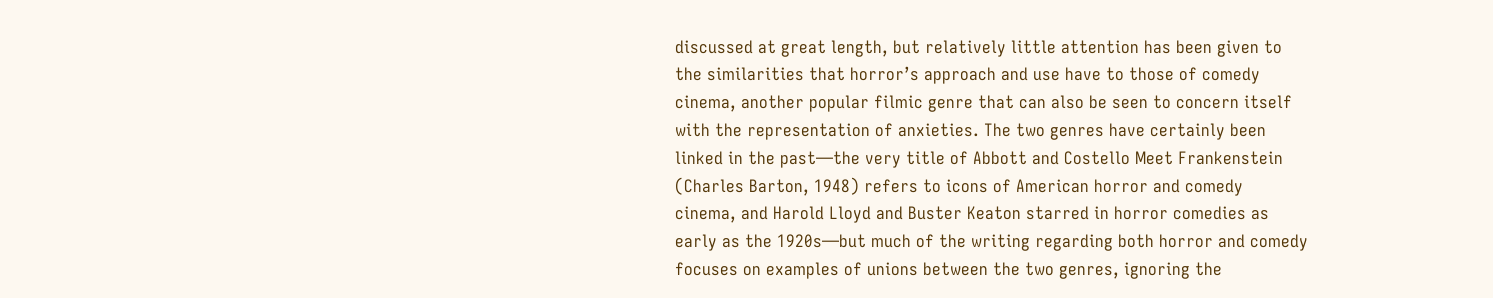discussed at great length, but relatively little attention has been given to the similarities that horror’s approach and use have to those of comedy cinema, another popular filmic genre that can also be seen to concern itself with the representation of anxieties. The two genres have certainly been linked in the past—the very title of Abbott and Costello Meet Frankenstein (Charles Barton, 1948) refers to icons of American horror and comedy cinema, and Harold Lloyd and Buster Keaton starred in horror comedies as early as the 1920s—but much of the writing regarding both horror and comedy focuses on examples of unions between the two genres, ignoring the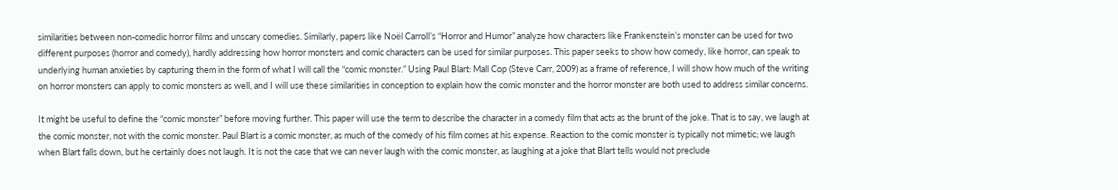similarities between non-comedic horror films and unscary comedies. Similarly, papers like Noël Carroll’s “Horror and Humor” analyze how characters like Frankenstein’s monster can be used for two different purposes (horror and comedy), hardly addressing how horror monsters and comic characters can be used for similar purposes. This paper seeks to show how comedy, like horror, can speak to underlying human anxieties by capturing them in the form of what I will call the “comic monster.” Using Paul Blart: Mall Cop (Steve Carr, 2009) as a frame of reference, I will show how much of the writing on horror monsters can apply to comic monsters as well, and I will use these similarities in conception to explain how the comic monster and the horror monster are both used to address similar concerns.

It might be useful to define the “comic monster” before moving further. This paper will use the term to describe the character in a comedy film that acts as the brunt of the joke. That is to say, we laugh at the comic monster, not with the comic monster. Paul Blart is a comic monster, as much of the comedy of his film comes at his expense. Reaction to the comic monster is typically not mimetic; we laugh when Blart falls down, but he certainly does not laugh. It is not the case that we can never laugh with the comic monster, as laughing at a joke that Blart tells would not preclude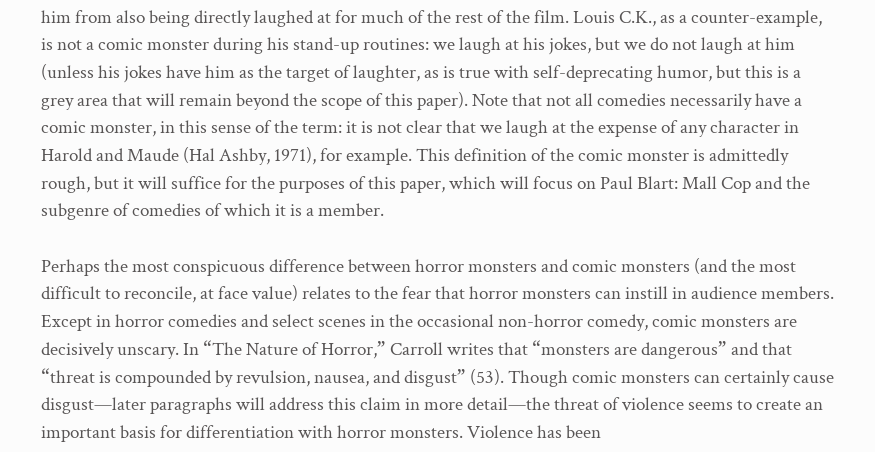him from also being directly laughed at for much of the rest of the film. Louis C.K., as a counter-example, is not a comic monster during his stand-up routines: we laugh at his jokes, but we do not laugh at him (unless his jokes have him as the target of laughter, as is true with self-deprecating humor, but this is a grey area that will remain beyond the scope of this paper). Note that not all comedies necessarily have a comic monster, in this sense of the term: it is not clear that we laugh at the expense of any character in Harold and Maude (Hal Ashby, 1971), for example. This definition of the comic monster is admittedly rough, but it will suffice for the purposes of this paper, which will focus on Paul Blart: Mall Cop and the subgenre of comedies of which it is a member.

Perhaps the most conspicuous difference between horror monsters and comic monsters (and the most difficult to reconcile, at face value) relates to the fear that horror monsters can instill in audience members. Except in horror comedies and select scenes in the occasional non-horror comedy, comic monsters are decisively unscary. In “The Nature of Horror,” Carroll writes that “monsters are dangerous” and that “threat is compounded by revulsion, nausea, and disgust” (53). Though comic monsters can certainly cause disgust—later paragraphs will address this claim in more detail—the threat of violence seems to create an important basis for differentiation with horror monsters. Violence has been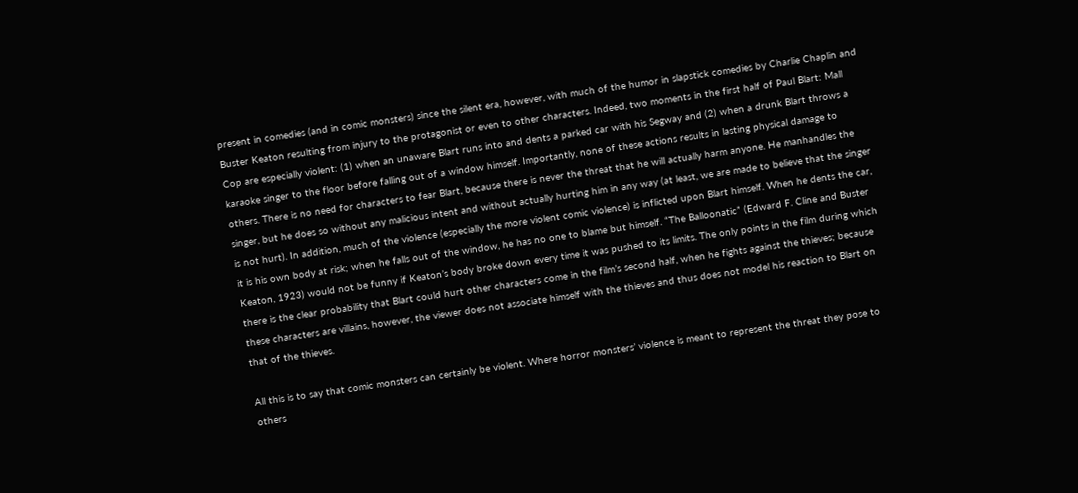present in comedies (and in comic monsters) since the silent era, however, with much of the humor in slapstick comedies by Charlie Chaplin and Buster Keaton resulting from injury to the protagonist or even to other characters. Indeed, two moments in the first half of Paul Blart: Mall Cop are especially violent: (1) when an unaware Blart runs into and dents a parked car with his Segway and (2) when a drunk Blart throws a karaoke singer to the floor before falling out of a window himself. Importantly, none of these actions results in lasting physical damage to others. There is no need for characters to fear Blart, because there is never the threat that he will actually harm anyone. He manhandles the singer, but he does so without any malicious intent and without actually hurting him in any way (at least, we are made to believe that the singer is not hurt). In addition, much of the violence (especially the more violent comic violence) is inflicted upon Blart himself. When he dents the car, it is his own body at risk; when he falls out of the window, he has no one to blame but himself. “The Balloonatic” (Edward F. Cline and Buster Keaton, 1923) would not be funny if Keaton’s body broke down every time it was pushed to its limits. The only points in the film during which there is the clear probability that Blart could hurt other characters come in the film’s second half, when he fights against the thieves; because these characters are villains, however, the viewer does not associate himself with the thieves and thus does not model his reaction to Blart on that of the thieves.

All this is to say that comic monsters can certainly be violent. Where horror monsters’ violence is meant to represent the threat they pose to others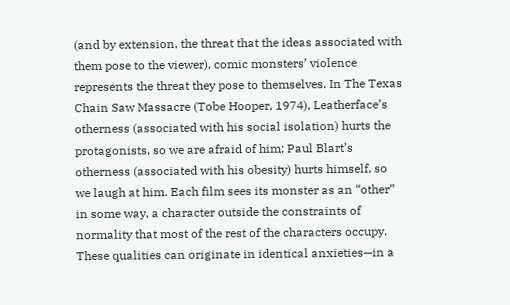(and by extension, the threat that the ideas associated with them pose to the viewer), comic monsters’ violence represents the threat they pose to themselves. In The Texas Chain Saw Massacre (Tobe Hooper, 1974), Leatherface’s otherness (associated with his social isolation) hurts the protagonists, so we are afraid of him; Paul Blart’s otherness (associated with his obesity) hurts himself, so we laugh at him. Each film sees its monster as an “other” in some way, a character outside the constraints of normality that most of the rest of the characters occupy. These qualities can originate in identical anxieties—in a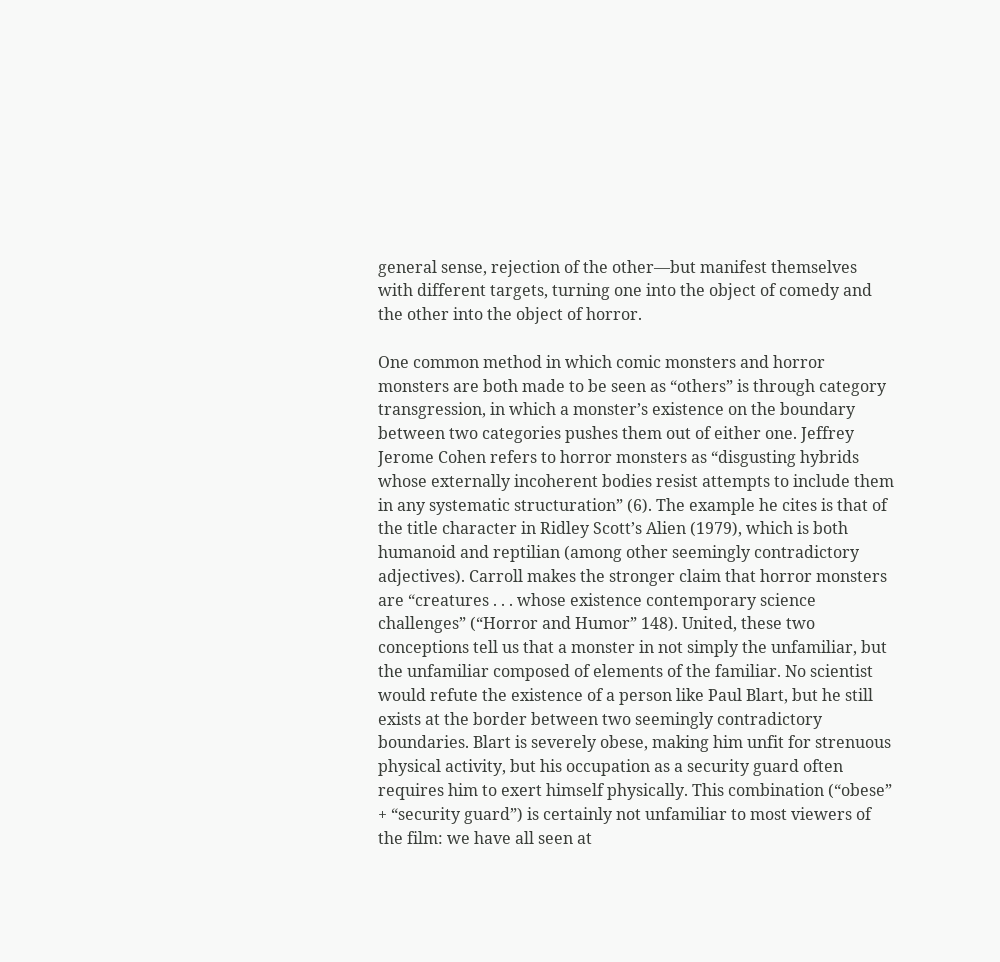general sense, rejection of the other—but manifest themselves with different targets, turning one into the object of comedy and the other into the object of horror.

One common method in which comic monsters and horror monsters are both made to be seen as “others” is through category transgression, in which a monster’s existence on the boundary between two categories pushes them out of either one. Jeffrey Jerome Cohen refers to horror monsters as “disgusting hybrids whose externally incoherent bodies resist attempts to include them in any systematic structuration” (6). The example he cites is that of the title character in Ridley Scott’s Alien (1979), which is both humanoid and reptilian (among other seemingly contradictory adjectives). Carroll makes the stronger claim that horror monsters are “creatures . . . whose existence contemporary science challenges” (“Horror and Humor” 148). United, these two conceptions tell us that a monster in not simply the unfamiliar, but the unfamiliar composed of elements of the familiar. No scientist would refute the existence of a person like Paul Blart, but he still exists at the border between two seemingly contradictory boundaries. Blart is severely obese, making him unfit for strenuous physical activity, but his occupation as a security guard often requires him to exert himself physically. This combination (“obese” + “security guard”) is certainly not unfamiliar to most viewers of the film: we have all seen at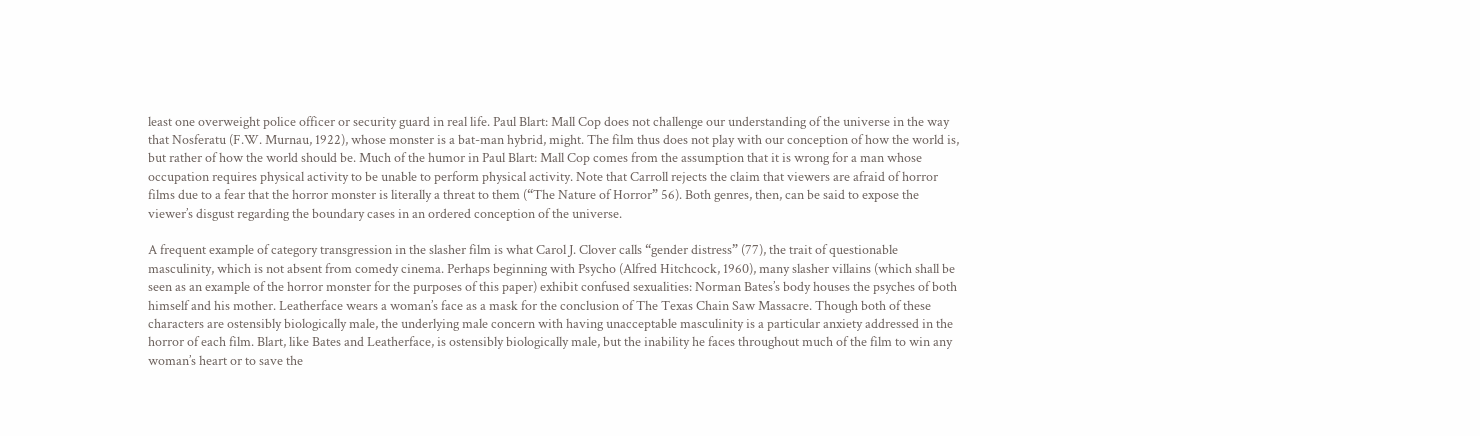least one overweight police officer or security guard in real life. Paul Blart: Mall Cop does not challenge our understanding of the universe in the way that Nosferatu (F.W. Murnau, 1922), whose monster is a bat-man hybrid, might. The film thus does not play with our conception of how the world is, but rather of how the world should be. Much of the humor in Paul Blart: Mall Cop comes from the assumption that it is wrong for a man whose occupation requires physical activity to be unable to perform physical activity. Note that Carroll rejects the claim that viewers are afraid of horror films due to a fear that the horror monster is literally a threat to them (“The Nature of Horror” 56). Both genres, then, can be said to expose the viewer’s disgust regarding the boundary cases in an ordered conception of the universe.

A frequent example of category transgression in the slasher film is what Carol J. Clover calls “gender distress” (77), the trait of questionable masculinity, which is not absent from comedy cinema. Perhaps beginning with Psycho (Alfred Hitchcock, 1960), many slasher villains (which shall be seen as an example of the horror monster for the purposes of this paper) exhibit confused sexualities: Norman Bates’s body houses the psyches of both himself and his mother. Leatherface wears a woman’s face as a mask for the conclusion of The Texas Chain Saw Massacre. Though both of these characters are ostensibly biologically male, the underlying male concern with having unacceptable masculinity is a particular anxiety addressed in the horror of each film. Blart, like Bates and Leatherface, is ostensibly biologically male, but the inability he faces throughout much of the film to win any woman’s heart or to save the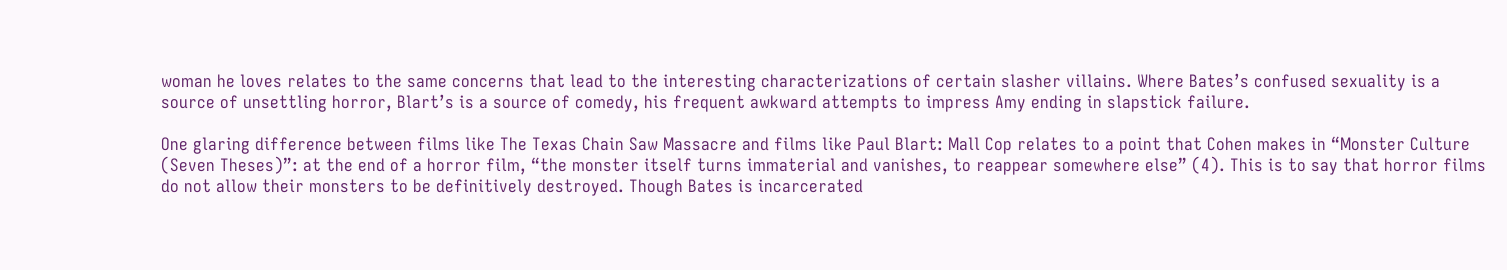woman he loves relates to the same concerns that lead to the interesting characterizations of certain slasher villains. Where Bates’s confused sexuality is a source of unsettling horror, Blart’s is a source of comedy, his frequent awkward attempts to impress Amy ending in slapstick failure.

One glaring difference between films like The Texas Chain Saw Massacre and films like Paul Blart: Mall Cop relates to a point that Cohen makes in “Monster Culture (Seven Theses)”: at the end of a horror film, “the monster itself turns immaterial and vanishes, to reappear somewhere else” (4). This is to say that horror films do not allow their monsters to be definitively destroyed. Though Bates is incarcerated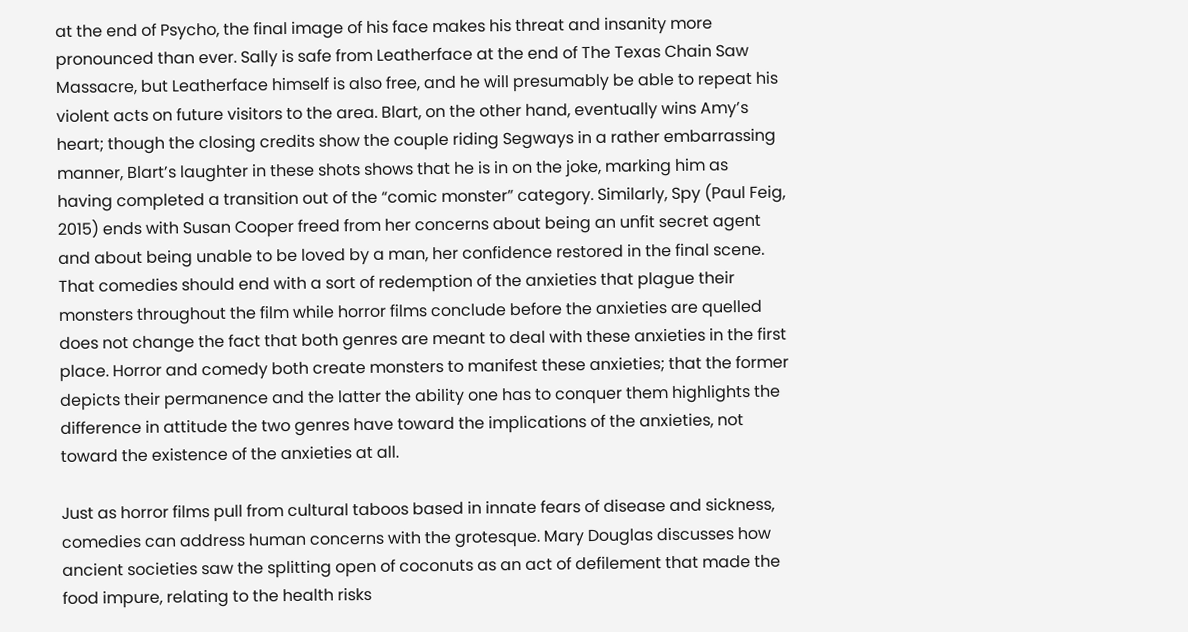at the end of Psycho, the final image of his face makes his threat and insanity more pronounced than ever. Sally is safe from Leatherface at the end of The Texas Chain Saw Massacre, but Leatherface himself is also free, and he will presumably be able to repeat his violent acts on future visitors to the area. Blart, on the other hand, eventually wins Amy’s heart; though the closing credits show the couple riding Segways in a rather embarrassing manner, Blart’s laughter in these shots shows that he is in on the joke, marking him as having completed a transition out of the “comic monster” category. Similarly, Spy (Paul Feig, 2015) ends with Susan Cooper freed from her concerns about being an unfit secret agent and about being unable to be loved by a man, her confidence restored in the final scene. That comedies should end with a sort of redemption of the anxieties that plague their monsters throughout the film while horror films conclude before the anxieties are quelled does not change the fact that both genres are meant to deal with these anxieties in the first place. Horror and comedy both create monsters to manifest these anxieties; that the former depicts their permanence and the latter the ability one has to conquer them highlights the difference in attitude the two genres have toward the implications of the anxieties, not toward the existence of the anxieties at all.

Just as horror films pull from cultural taboos based in innate fears of disease and sickness, comedies can address human concerns with the grotesque. Mary Douglas discusses how ancient societies saw the splitting open of coconuts as an act of defilement that made the food impure, relating to the health risks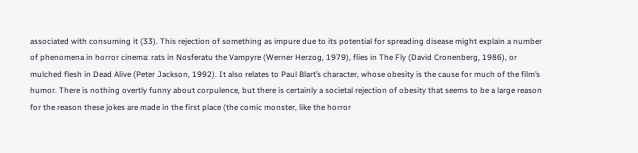associated with consuming it (33). This rejection of something as impure due to its potential for spreading disease might explain a number of phenomena in horror cinema: rats in Nosferatu the Vampyre (Werner Herzog, 1979), flies in The Fly (David Cronenberg, 1986), or mulched flesh in Dead Alive (Peter Jackson, 1992). It also relates to Paul Blart’s character, whose obesity is the cause for much of the film’s humor. There is nothing overtly funny about corpulence, but there is certainly a societal rejection of obesity that seems to be a large reason for the reason these jokes are made in the first place (the comic monster, like the horror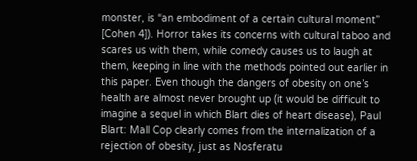monster, is “an embodiment of a certain cultural moment” [Cohen 4]). Horror takes its concerns with cultural taboo and scares us with them, while comedy causes us to laugh at them, keeping in line with the methods pointed out earlier in this paper. Even though the dangers of obesity on one’s health are almost never brought up (it would be difficult to imagine a sequel in which Blart dies of heart disease), Paul Blart: Mall Cop clearly comes from the internalization of a rejection of obesity, just as Nosferatu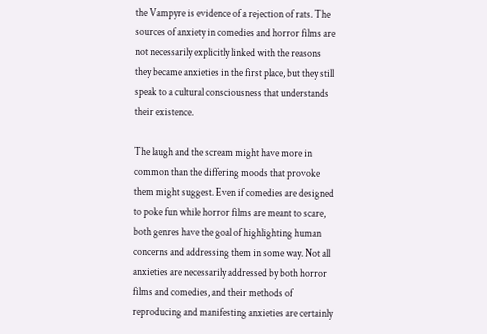the Vampyre is evidence of a rejection of rats. The sources of anxiety in comedies and horror films are not necessarily explicitly linked with the reasons they became anxieties in the first place, but they still speak to a cultural consciousness that understands their existence.

The laugh and the scream might have more in common than the differing moods that provoke them might suggest. Even if comedies are designed to poke fun while horror films are meant to scare, both genres have the goal of highlighting human concerns and addressing them in some way. Not all anxieties are necessarily addressed by both horror films and comedies, and their methods of reproducing and manifesting anxieties are certainly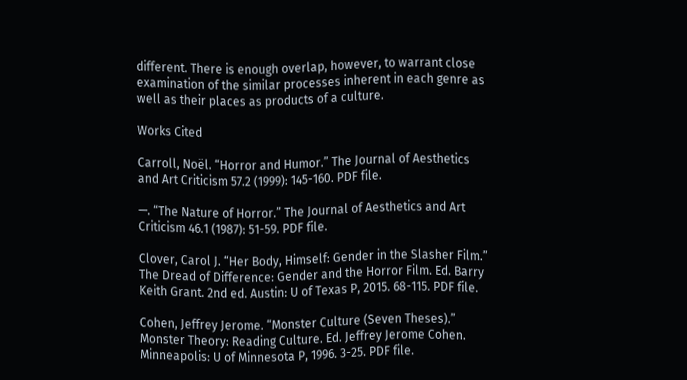different. There is enough overlap, however, to warrant close examination of the similar processes inherent in each genre as well as their places as products of a culture.

Works Cited

Carroll, Noël. “Horror and Humor.” The Journal of Aesthetics and Art Criticism 57.2 (1999): 145-160. PDF file.

—. “The Nature of Horror.” The Journal of Aesthetics and Art Criticism 46.1 (1987): 51-59. PDF file.

Clover, Carol J. “Her Body, Himself: Gender in the Slasher Film.” The Dread of Difference: Gender and the Horror Film. Ed. Barry Keith Grant. 2nd ed. Austin: U of Texas P, 2015. 68-115. PDF file.

Cohen, Jeffrey Jerome. “Monster Culture (Seven Theses).” Monster Theory: Reading Culture. Ed. Jeffrey Jerome Cohen. Minneapolis: U of Minnesota P, 1996. 3-25. PDF file.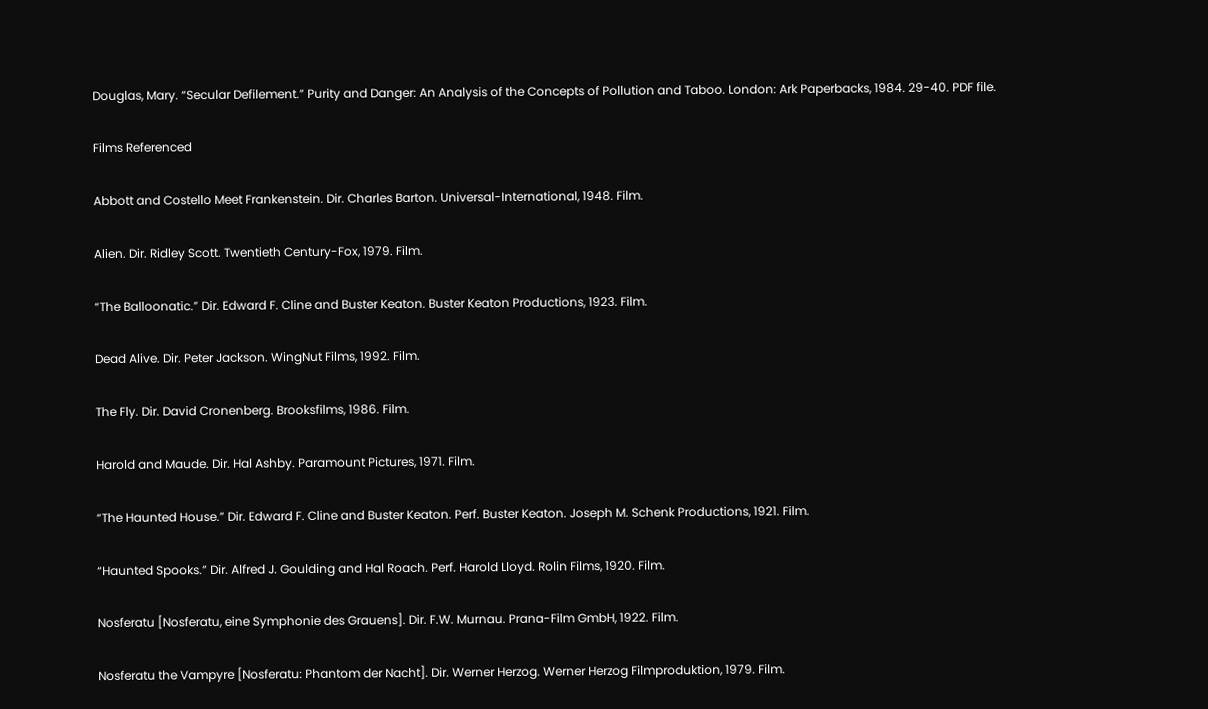Douglas, Mary. “Secular Defilement.” Purity and Danger: An Analysis of the Concepts of Pollution and Taboo. London: Ark Paperbacks, 1984. 29-40. PDF file.

Films Referenced

Abbott and Costello Meet Frankenstein. Dir. Charles Barton. Universal-International, 1948. Film.

Alien. Dir. Ridley Scott. Twentieth Century-Fox, 1979. Film.

“The Balloonatic.” Dir. Edward F. Cline and Buster Keaton. Buster Keaton Productions, 1923. Film.

Dead Alive. Dir. Peter Jackson. WingNut Films, 1992. Film.

The Fly. Dir. David Cronenberg. Brooksfilms, 1986. Film.

Harold and Maude. Dir. Hal Ashby. Paramount Pictures, 1971. Film.

“The Haunted House.” Dir. Edward F. Cline and Buster Keaton. Perf. Buster Keaton. Joseph M. Schenk Productions, 1921. Film.

“Haunted Spooks.” Dir. Alfred J. Goulding and Hal Roach. Perf. Harold Lloyd. Rolin Films, 1920. Film.

Nosferatu [Nosferatu, eine Symphonie des Grauens]. Dir. F.W. Murnau. Prana-Film GmbH, 1922. Film.

Nosferatu the Vampyre [Nosferatu: Phantom der Nacht]. Dir. Werner Herzog. Werner Herzog Filmproduktion, 1979. Film.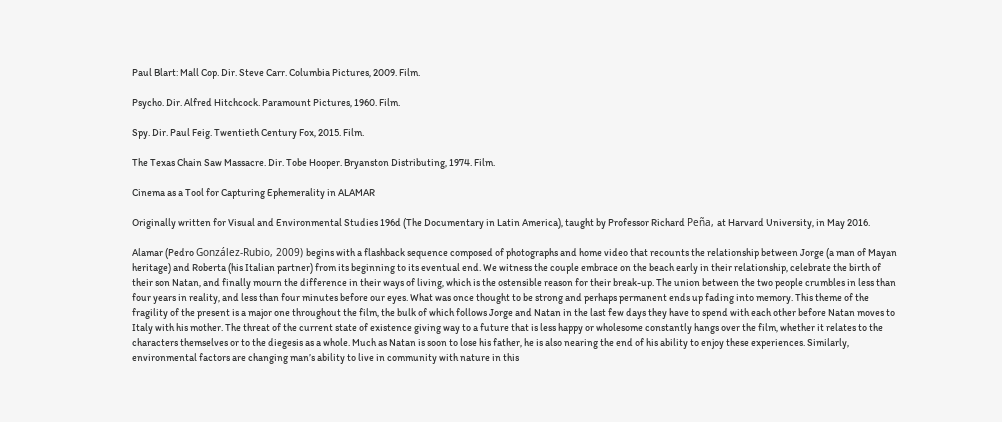Paul Blart: Mall Cop. Dir. Steve Carr. Columbia Pictures, 2009. Film.

Psycho. Dir. Alfred Hitchcock. Paramount Pictures, 1960. Film.

Spy. Dir. Paul Feig. Twentieth Century Fox, 2015. Film.

The Texas Chain Saw Massacre. Dir. Tobe Hooper. Bryanston Distributing, 1974. Film.

Cinema as a Tool for Capturing Ephemerality in ALAMAR

Originally written for Visual and Environmental Studies 196d (The Documentary in Latin America), taught by Professor Richard Peña, at Harvard University, in May 2016.

Alamar (Pedro González-Rubio, 2009) begins with a flashback sequence composed of photographs and home video that recounts the relationship between Jorge (a man of Mayan heritage) and Roberta (his Italian partner) from its beginning to its eventual end. We witness the couple embrace on the beach early in their relationship, celebrate the birth of their son Natan, and finally mourn the difference in their ways of living, which is the ostensible reason for their break-up. The union between the two people crumbles in less than four years in reality, and less than four minutes before our eyes. What was once thought to be strong and perhaps permanent ends up fading into memory. This theme of the fragility of the present is a major one throughout the film, the bulk of which follows Jorge and Natan in the last few days they have to spend with each other before Natan moves to Italy with his mother. The threat of the current state of existence giving way to a future that is less happy or wholesome constantly hangs over the film, whether it relates to the characters themselves or to the diegesis as a whole. Much as Natan is soon to lose his father, he is also nearing the end of his ability to enjoy these experiences. Similarly, environmental factors are changing man’s ability to live in community with nature in this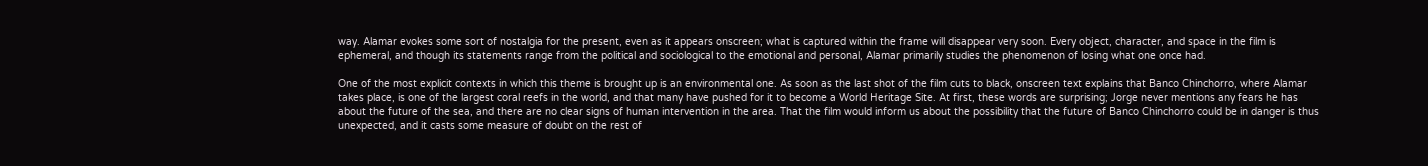way. Alamar evokes some sort of nostalgia for the present, even as it appears onscreen; what is captured within the frame will disappear very soon. Every object, character, and space in the film is ephemeral, and though its statements range from the political and sociological to the emotional and personal, Alamar primarily studies the phenomenon of losing what one once had.

One of the most explicit contexts in which this theme is brought up is an environmental one. As soon as the last shot of the film cuts to black, onscreen text explains that Banco Chinchorro, where Alamar takes place, is one of the largest coral reefs in the world, and that many have pushed for it to become a World Heritage Site. At first, these words are surprising; Jorge never mentions any fears he has about the future of the sea, and there are no clear signs of human intervention in the area. That the film would inform us about the possibility that the future of Banco Chinchorro could be in danger is thus unexpected, and it casts some measure of doubt on the rest of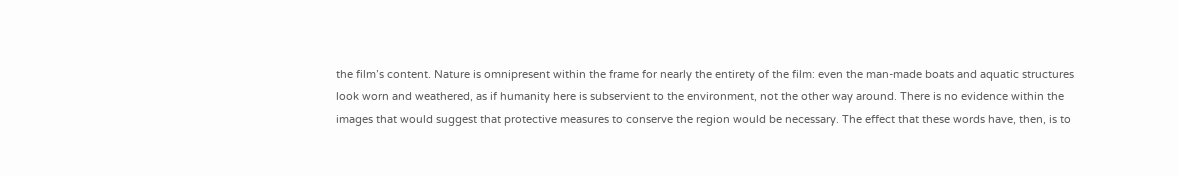the film’s content. Nature is omnipresent within the frame for nearly the entirety of the film: even the man-made boats and aquatic structures look worn and weathered, as if humanity here is subservient to the environment, not the other way around. There is no evidence within the images that would suggest that protective measures to conserve the region would be necessary. The effect that these words have, then, is to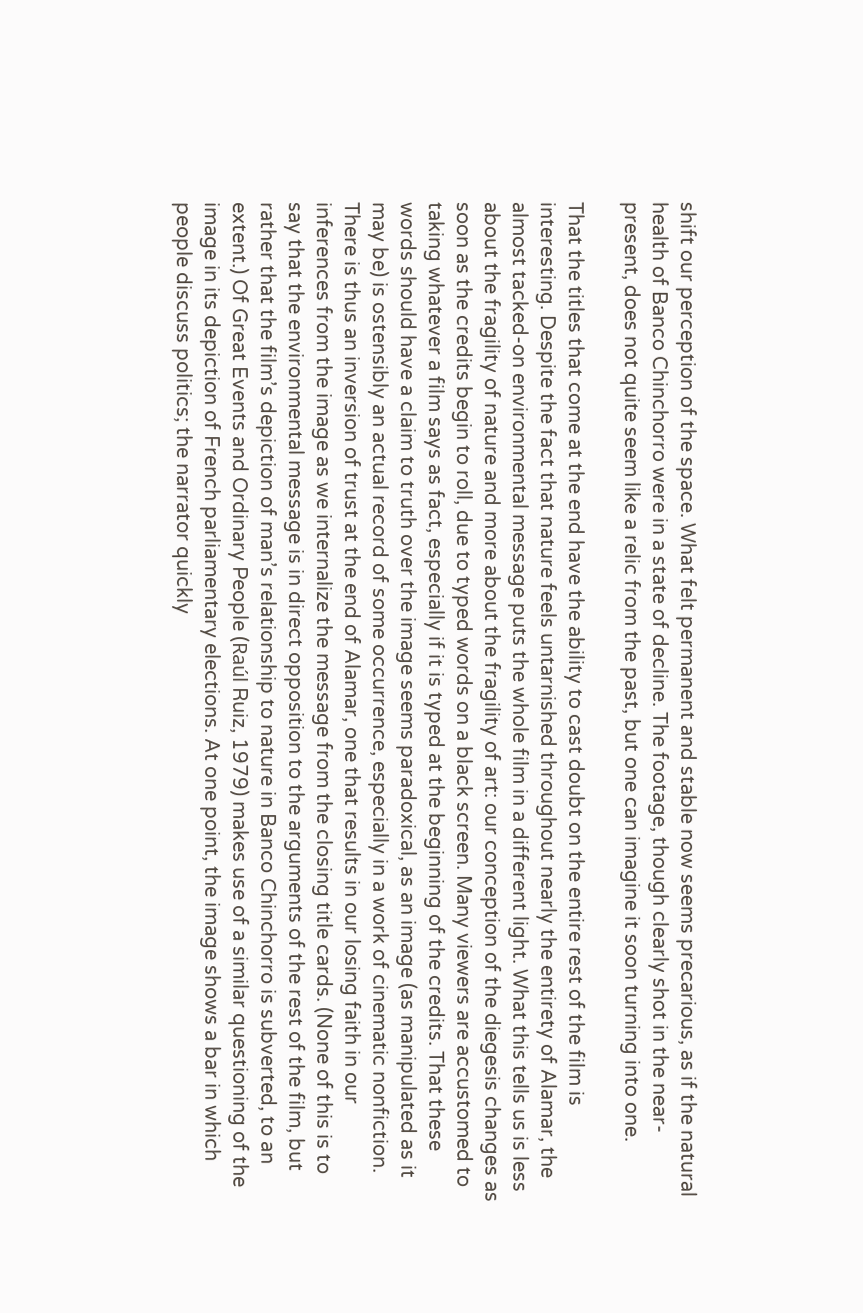shift our perception of the space. What felt permanent and stable now seems precarious, as if the natural health of Banco Chinchorro were in a state of decline. The footage, though clearly shot in the near-present, does not quite seem like a relic from the past, but one can imagine it soon turning into one.

That the titles that come at the end have the ability to cast doubt on the entire rest of the film is interesting. Despite the fact that nature feels untarnished throughout nearly the entirety of Alamar, the almost tacked-on environmental message puts the whole film in a different light. What this tells us is less about the fragility of nature and more about the fragility of art: our conception of the diegesis changes as soon as the credits begin to roll, due to typed words on a black screen. Many viewers are accustomed to taking whatever a film says as fact, especially if it is typed at the beginning of the credits. That these words should have a claim to truth over the image seems paradoxical, as an image (as manipulated as it may be) is ostensibly an actual record of some occurrence, especially in a work of cinematic nonfiction. There is thus an inversion of trust at the end of Alamar, one that results in our losing faith in our inferences from the image as we internalize the message from the closing title cards. (None of this is to say that the environmental message is in direct opposition to the arguments of the rest of the film, but rather that the film’s depiction of man’s relationship to nature in Banco Chinchorro is subverted, to an extent.) Of Great Events and Ordinary People (Raúl Ruiz, 1979) makes use of a similar questioning of the image in its depiction of French parliamentary elections. At one point, the image shows a bar in which people discuss politics; the narrator quickly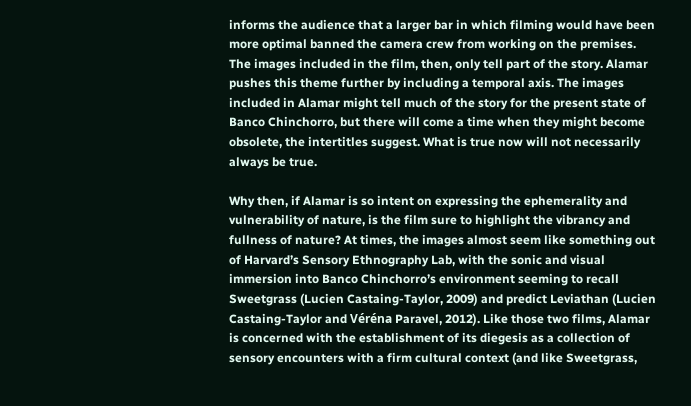informs the audience that a larger bar in which filming would have been more optimal banned the camera crew from working on the premises. The images included in the film, then, only tell part of the story. Alamar pushes this theme further by including a temporal axis. The images included in Alamar might tell much of the story for the present state of Banco Chinchorro, but there will come a time when they might become obsolete, the intertitles suggest. What is true now will not necessarily always be true.

Why then, if Alamar is so intent on expressing the ephemerality and vulnerability of nature, is the film sure to highlight the vibrancy and fullness of nature? At times, the images almost seem like something out of Harvard’s Sensory Ethnography Lab, with the sonic and visual immersion into Banco Chinchorro’s environment seeming to recall Sweetgrass (Lucien Castaing-Taylor, 2009) and predict Leviathan (Lucien Castaing-Taylor and Véréna Paravel, 2012). Like those two films, Alamar is concerned with the establishment of its diegesis as a collection of sensory encounters with a firm cultural context (and like Sweetgrass,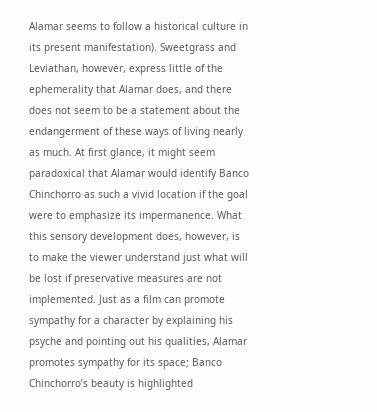Alamar seems to follow a historical culture in its present manifestation). Sweetgrass and Leviathan, however, express little of the ephemerality that Alamar does, and there does not seem to be a statement about the endangerment of these ways of living nearly as much. At first glance, it might seem paradoxical that Alamar would identify Banco Chinchorro as such a vivid location if the goal were to emphasize its impermanence. What this sensory development does, however, is to make the viewer understand just what will be lost if preservative measures are not implemented. Just as a film can promote sympathy for a character by explaining his psyche and pointing out his qualities, Alamar promotes sympathy for its space; Banco Chinchorro’s beauty is highlighted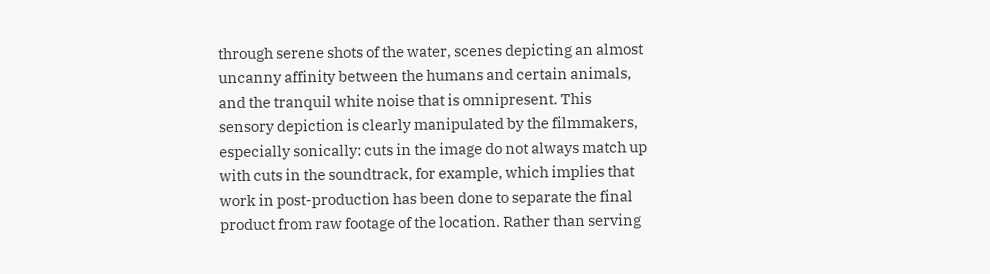through serene shots of the water, scenes depicting an almost uncanny affinity between the humans and certain animals, and the tranquil white noise that is omnipresent. This sensory depiction is clearly manipulated by the filmmakers, especially sonically: cuts in the image do not always match up with cuts in the soundtrack, for example, which implies that work in post-production has been done to separate the final product from raw footage of the location. Rather than serving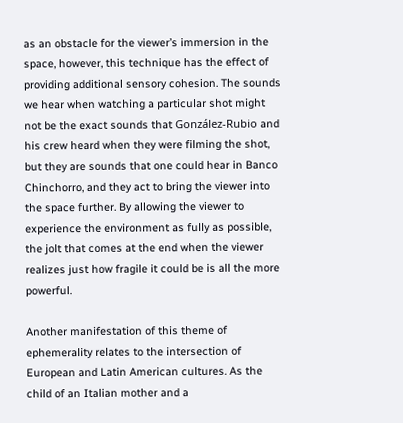as an obstacle for the viewer’s immersion in the space, however, this technique has the effect of providing additional sensory cohesion. The sounds we hear when watching a particular shot might not be the exact sounds that González-Rubio and his crew heard when they were filming the shot, but they are sounds that one could hear in Banco Chinchorro, and they act to bring the viewer into the space further. By allowing the viewer to experience the environment as fully as possible, the jolt that comes at the end when the viewer realizes just how fragile it could be is all the more powerful.

Another manifestation of this theme of ephemerality relates to the intersection of European and Latin American cultures. As the child of an Italian mother and a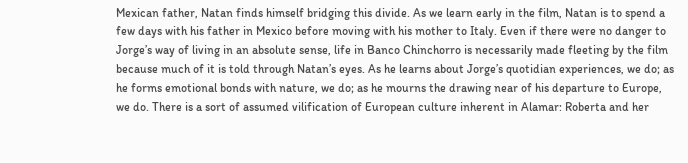Mexican father, Natan finds himself bridging this divide. As we learn early in the film, Natan is to spend a few days with his father in Mexico before moving with his mother to Italy. Even if there were no danger to Jorge’s way of living in an absolute sense, life in Banco Chinchorro is necessarily made fleeting by the film because much of it is told through Natan’s eyes. As he learns about Jorge’s quotidian experiences, we do; as he forms emotional bonds with nature, we do; as he mourns the drawing near of his departure to Europe, we do. There is a sort of assumed vilification of European culture inherent in Alamar: Roberta and her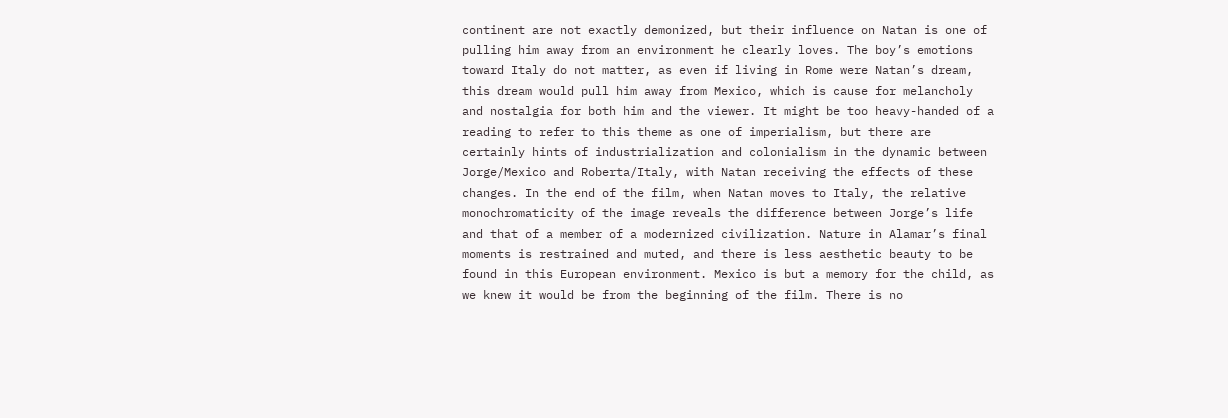continent are not exactly demonized, but their influence on Natan is one of pulling him away from an environment he clearly loves. The boy’s emotions toward Italy do not matter, as even if living in Rome were Natan’s dream, this dream would pull him away from Mexico, which is cause for melancholy and nostalgia for both him and the viewer. It might be too heavy-handed of a reading to refer to this theme as one of imperialism, but there are certainly hints of industrialization and colonialism in the dynamic between Jorge/Mexico and Roberta/Italy, with Natan receiving the effects of these changes. In the end of the film, when Natan moves to Italy, the relative monochromaticity of the image reveals the difference between Jorge’s life and that of a member of a modernized civilization. Nature in Alamar’s final moments is restrained and muted, and there is less aesthetic beauty to be found in this European environment. Mexico is but a memory for the child, as we knew it would be from the beginning of the film. There is no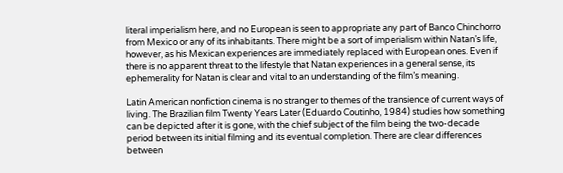literal imperialism here, and no European is seen to appropriate any part of Banco Chinchorro from Mexico or any of its inhabitants. There might be a sort of imperialism within Natan’s life, however, as his Mexican experiences are immediately replaced with European ones. Even if there is no apparent threat to the lifestyle that Natan experiences in a general sense, its ephemerality for Natan is clear and vital to an understanding of the film’s meaning.

Latin American nonfiction cinema is no stranger to themes of the transience of current ways of living. The Brazilian film Twenty Years Later (Eduardo Coutinho, 1984) studies how something can be depicted after it is gone, with the chief subject of the film being the two-decade period between its initial filming and its eventual completion. There are clear differences between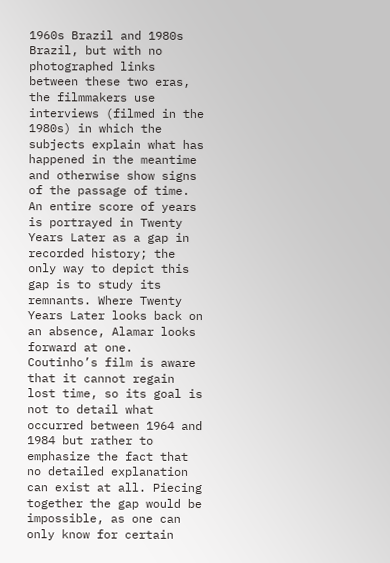1960s Brazil and 1980s Brazil, but with no photographed links between these two eras, the filmmakers use interviews (filmed in the 1980s) in which the subjects explain what has happened in the meantime and otherwise show signs of the passage of time. An entire score of years is portrayed in Twenty Years Later as a gap in recorded history; the only way to depict this gap is to study its remnants. Where Twenty Years Later looks back on an absence, Alamar looks forward at one. Coutinho’s film is aware that it cannot regain lost time, so its goal is not to detail what occurred between 1964 and 1984 but rather to emphasize the fact that no detailed explanation can exist at all. Piecing together the gap would be impossible, as one can only know for certain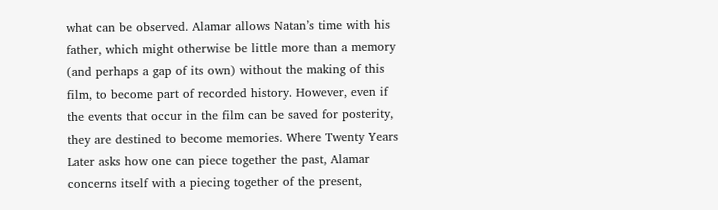what can be observed. Alamar allows Natan’s time with his father, which might otherwise be little more than a memory (and perhaps a gap of its own) without the making of this film, to become part of recorded history. However, even if the events that occur in the film can be saved for posterity, they are destined to become memories. Where Twenty Years Later asks how one can piece together the past, Alamar concerns itself with a piecing together of the present,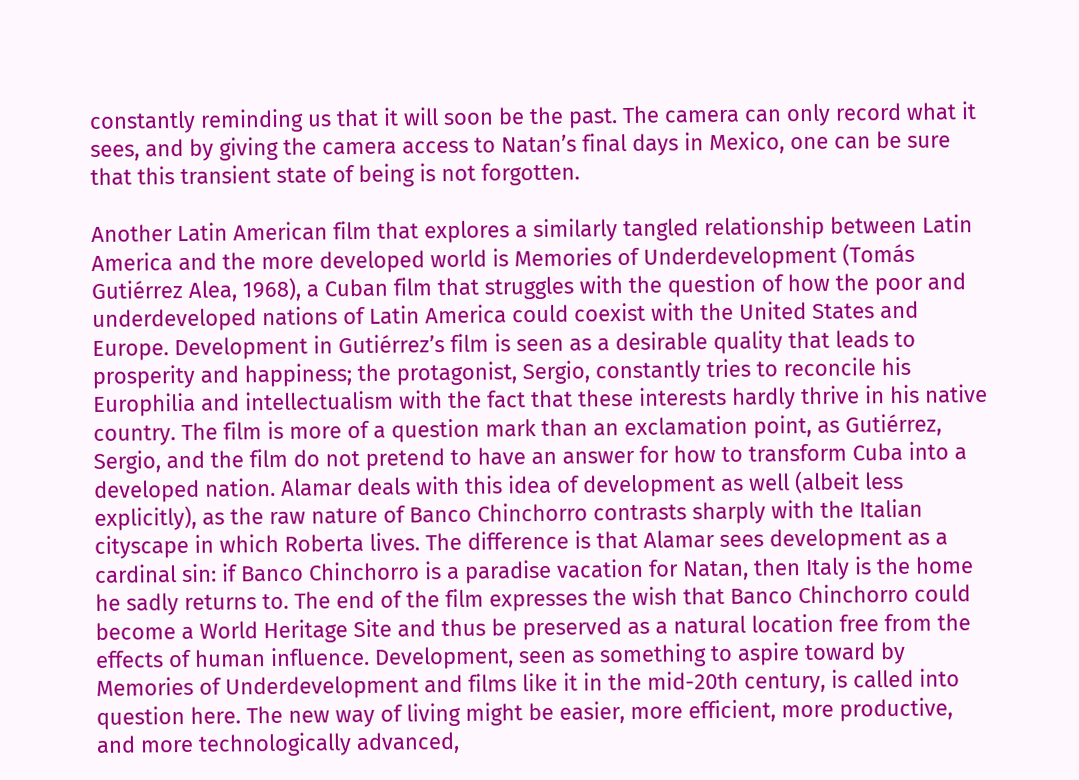constantly reminding us that it will soon be the past. The camera can only record what it sees, and by giving the camera access to Natan’s final days in Mexico, one can be sure that this transient state of being is not forgotten.

Another Latin American film that explores a similarly tangled relationship between Latin America and the more developed world is Memories of Underdevelopment (Tomás Gutiérrez Alea, 1968), a Cuban film that struggles with the question of how the poor and underdeveloped nations of Latin America could coexist with the United States and Europe. Development in Gutiérrez’s film is seen as a desirable quality that leads to prosperity and happiness; the protagonist, Sergio, constantly tries to reconcile his Europhilia and intellectualism with the fact that these interests hardly thrive in his native country. The film is more of a question mark than an exclamation point, as Gutiérrez, Sergio, and the film do not pretend to have an answer for how to transform Cuba into a developed nation. Alamar deals with this idea of development as well (albeit less explicitly), as the raw nature of Banco Chinchorro contrasts sharply with the Italian cityscape in which Roberta lives. The difference is that Alamar sees development as a cardinal sin: if Banco Chinchorro is a paradise vacation for Natan, then Italy is the home he sadly returns to. The end of the film expresses the wish that Banco Chinchorro could become a World Heritage Site and thus be preserved as a natural location free from the effects of human influence. Development, seen as something to aspire toward by Memories of Underdevelopment and films like it in the mid-20th century, is called into question here. The new way of living might be easier, more efficient, more productive, and more technologically advanced,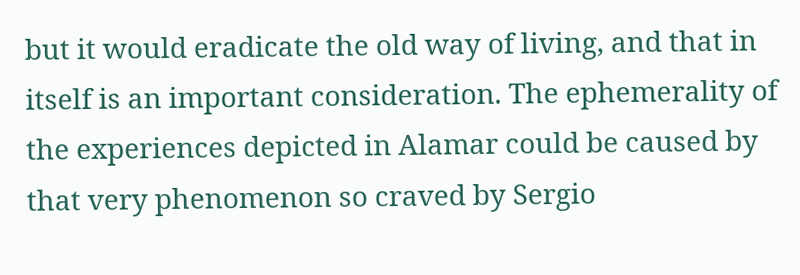but it would eradicate the old way of living, and that in itself is an important consideration. The ephemerality of the experiences depicted in Alamar could be caused by that very phenomenon so craved by Sergio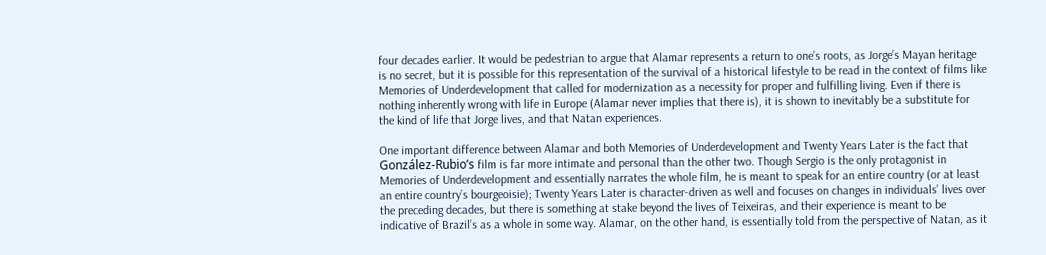four decades earlier. It would be pedestrian to argue that Alamar represents a return to one’s roots, as Jorge’s Mayan heritage is no secret, but it is possible for this representation of the survival of a historical lifestyle to be read in the context of films like Memories of Underdevelopment that called for modernization as a necessity for proper and fulfilling living. Even if there is nothing inherently wrong with life in Europe (Alamar never implies that there is), it is shown to inevitably be a substitute for the kind of life that Jorge lives, and that Natan experiences.

One important difference between Alamar and both Memories of Underdevelopment and Twenty Years Later is the fact that González-Rubio’s film is far more intimate and personal than the other two. Though Sergio is the only protagonist in Memories of Underdevelopment and essentially narrates the whole film, he is meant to speak for an entire country (or at least an entire country’s bourgeoisie); Twenty Years Later is character-driven as well and focuses on changes in individuals’ lives over the preceding decades, but there is something at stake beyond the lives of Teixeiras, and their experience is meant to be indicative of Brazil’s as a whole in some way. Alamar, on the other hand, is essentially told from the perspective of Natan, as it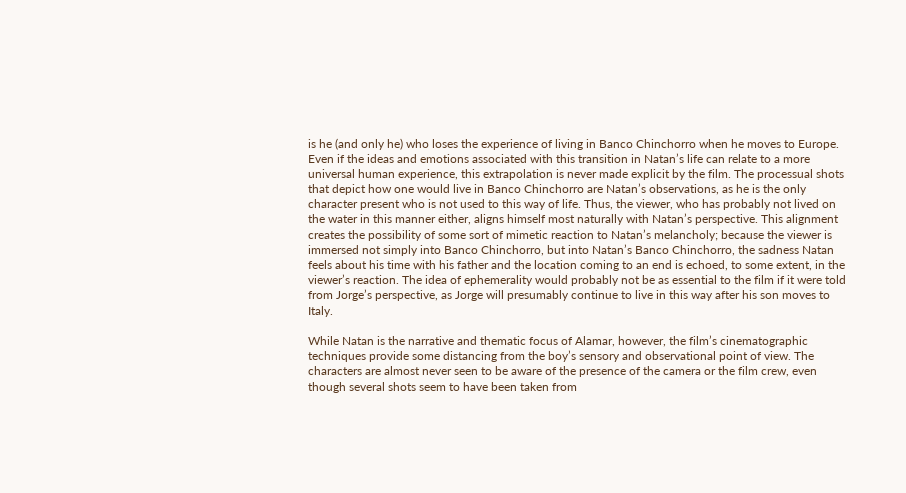is he (and only he) who loses the experience of living in Banco Chinchorro when he moves to Europe. Even if the ideas and emotions associated with this transition in Natan’s life can relate to a more universal human experience, this extrapolation is never made explicit by the film. The processual shots that depict how one would live in Banco Chinchorro are Natan’s observations, as he is the only character present who is not used to this way of life. Thus, the viewer, who has probably not lived on the water in this manner either, aligns himself most naturally with Natan’s perspective. This alignment creates the possibility of some sort of mimetic reaction to Natan’s melancholy; because the viewer is immersed not simply into Banco Chinchorro, but into Natan’s Banco Chinchorro, the sadness Natan feels about his time with his father and the location coming to an end is echoed, to some extent, in the viewer’s reaction. The idea of ephemerality would probably not be as essential to the film if it were told from Jorge’s perspective, as Jorge will presumably continue to live in this way after his son moves to Italy.

While Natan is the narrative and thematic focus of Alamar, however, the film’s cinematographic techniques provide some distancing from the boy’s sensory and observational point of view. The characters are almost never seen to be aware of the presence of the camera or the film crew, even though several shots seem to have been taken from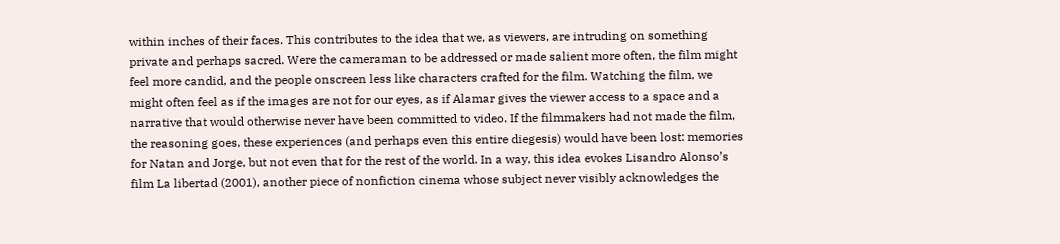within inches of their faces. This contributes to the idea that we, as viewers, are intruding on something private and perhaps sacred. Were the cameraman to be addressed or made salient more often, the film might feel more candid, and the people onscreen less like characters crafted for the film. Watching the film, we might often feel as if the images are not for our eyes, as if Alamar gives the viewer access to a space and a narrative that would otherwise never have been committed to video. If the filmmakers had not made the film, the reasoning goes, these experiences (and perhaps even this entire diegesis) would have been lost: memories for Natan and Jorge, but not even that for the rest of the world. In a way, this idea evokes Lisandro Alonso’s film La libertad (2001), another piece of nonfiction cinema whose subject never visibly acknowledges the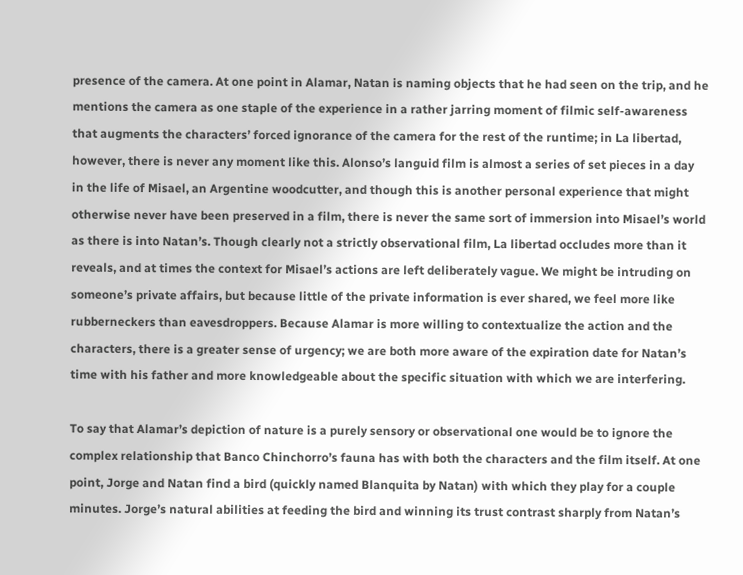presence of the camera. At one point in Alamar, Natan is naming objects that he had seen on the trip, and he mentions the camera as one staple of the experience in a rather jarring moment of filmic self-awareness that augments the characters’ forced ignorance of the camera for the rest of the runtime; in La libertad, however, there is never any moment like this. Alonso’s languid film is almost a series of set pieces in a day in the life of Misael, an Argentine woodcutter, and though this is another personal experience that might otherwise never have been preserved in a film, there is never the same sort of immersion into Misael’s world as there is into Natan’s. Though clearly not a strictly observational film, La libertad occludes more than it reveals, and at times the context for Misael’s actions are left deliberately vague. We might be intruding on someone’s private affairs, but because little of the private information is ever shared, we feel more like rubberneckers than eavesdroppers. Because Alamar is more willing to contextualize the action and the characters, there is a greater sense of urgency; we are both more aware of the expiration date for Natan’s time with his father and more knowledgeable about the specific situation with which we are interfering.

To say that Alamar’s depiction of nature is a purely sensory or observational one would be to ignore the complex relationship that Banco Chinchorro’s fauna has with both the characters and the film itself. At one point, Jorge and Natan find a bird (quickly named Blanquita by Natan) with which they play for a couple minutes. Jorge’s natural abilities at feeding the bird and winning its trust contrast sharply from Natan’s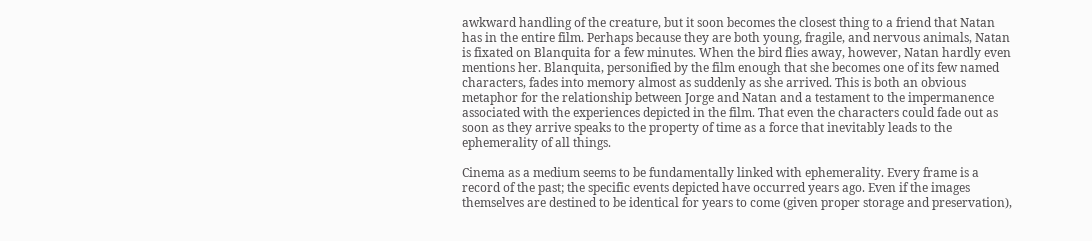awkward handling of the creature, but it soon becomes the closest thing to a friend that Natan has in the entire film. Perhaps because they are both young, fragile, and nervous animals, Natan is fixated on Blanquita for a few minutes. When the bird flies away, however, Natan hardly even mentions her. Blanquita, personified by the film enough that she becomes one of its few named characters, fades into memory almost as suddenly as she arrived. This is both an obvious metaphor for the relationship between Jorge and Natan and a testament to the impermanence associated with the experiences depicted in the film. That even the characters could fade out as soon as they arrive speaks to the property of time as a force that inevitably leads to the ephemerality of all things.

Cinema as a medium seems to be fundamentally linked with ephemerality. Every frame is a record of the past; the specific events depicted have occurred years ago. Even if the images themselves are destined to be identical for years to come (given proper storage and preservation),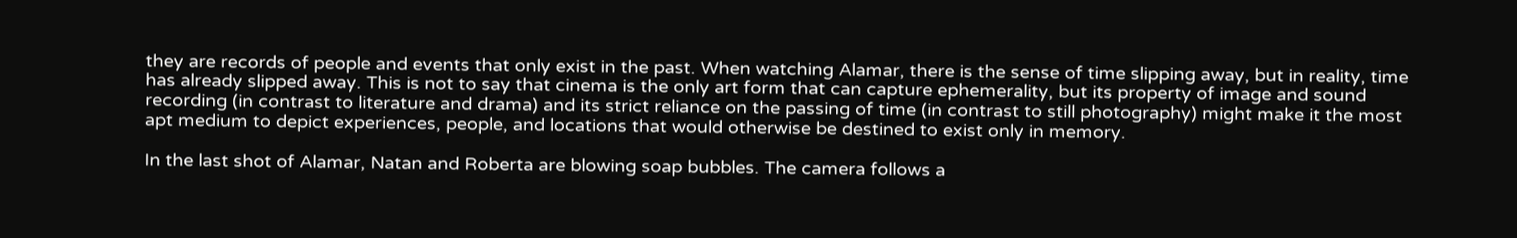they are records of people and events that only exist in the past. When watching Alamar, there is the sense of time slipping away, but in reality, time has already slipped away. This is not to say that cinema is the only art form that can capture ephemerality, but its property of image and sound recording (in contrast to literature and drama) and its strict reliance on the passing of time (in contrast to still photography) might make it the most apt medium to depict experiences, people, and locations that would otherwise be destined to exist only in memory.

In the last shot of Alamar, Natan and Roberta are blowing soap bubbles. The camera follows a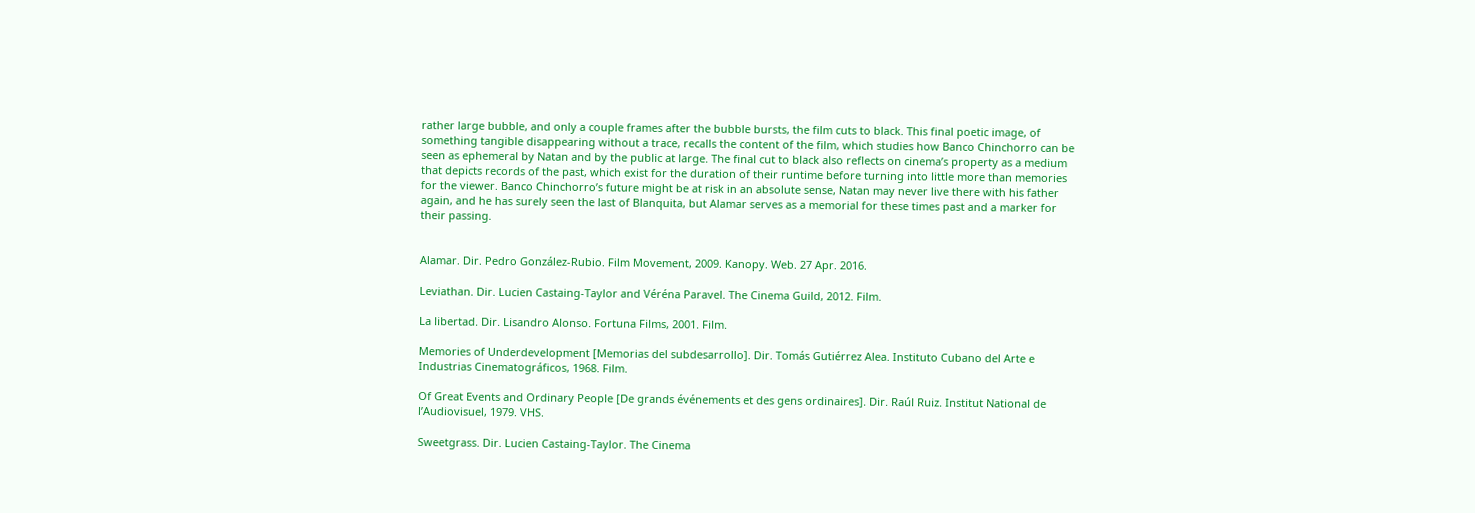rather large bubble, and only a couple frames after the bubble bursts, the film cuts to black. This final poetic image, of something tangible disappearing without a trace, recalls the content of the film, which studies how Banco Chinchorro can be seen as ephemeral by Natan and by the public at large. The final cut to black also reflects on cinema’s property as a medium that depicts records of the past, which exist for the duration of their runtime before turning into little more than memories for the viewer. Banco Chinchorro’s future might be at risk in an absolute sense, Natan may never live there with his father again, and he has surely seen the last of Blanquita, but Alamar serves as a memorial for these times past and a marker for their passing.


Alamar. Dir. Pedro González-Rubio. Film Movement, 2009. Kanopy. Web. 27 Apr. 2016.

Leviathan. Dir. Lucien Castaing-Taylor and Véréna Paravel. The Cinema Guild, 2012. Film.

La libertad. Dir. Lisandro Alonso. Fortuna Films, 2001. Film.

Memories of Underdevelopment [Memorias del subdesarrollo]. Dir. Tomás Gutiérrez Alea. Instituto Cubano del Arte e Industrias Cinematográficos, 1968. Film.

Of Great Events and Ordinary People [De grands événements et des gens ordinaires]. Dir. Raúl Ruiz. Institut National de l’Audiovisuel, 1979. VHS.

Sweetgrass. Dir. Lucien Castaing-Taylor. The Cinema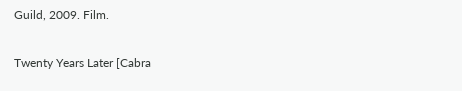Guild, 2009. Film.

Twenty Years Later [Cabra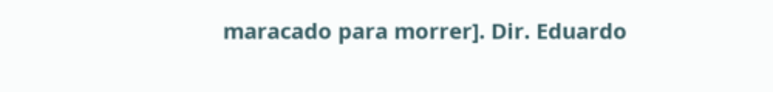maracado para morrer]. Dir. Eduardo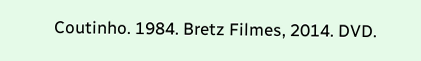Coutinho. 1984. Bretz Filmes, 2014. DVD.